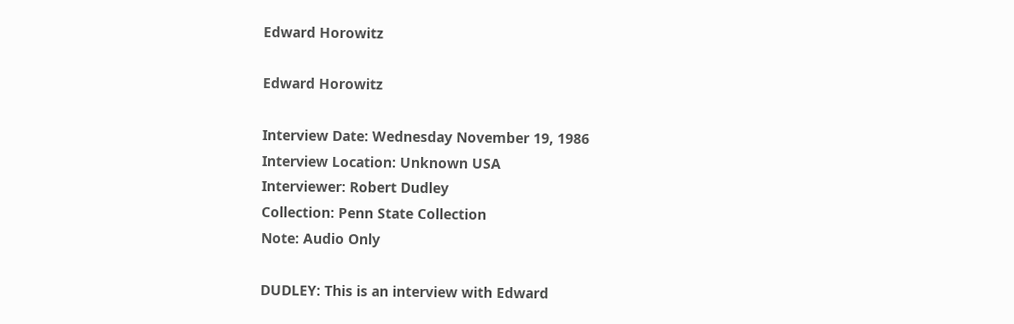Edward Horowitz

Edward Horowitz

Interview Date: Wednesday November 19, 1986
Interview Location: Unknown USA
Interviewer: Robert Dudley
Collection: Penn State Collection
Note: Audio Only

DUDLEY: This is an interview with Edward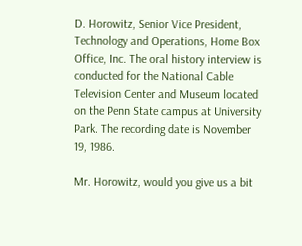D. Horowitz, Senior Vice President, Technology and Operations, Home Box Office, Inc. The oral history interview is conducted for the National Cable Television Center and Museum located on the Penn State campus at University Park. The recording date is November 19, 1986.

Mr. Horowitz, would you give us a bit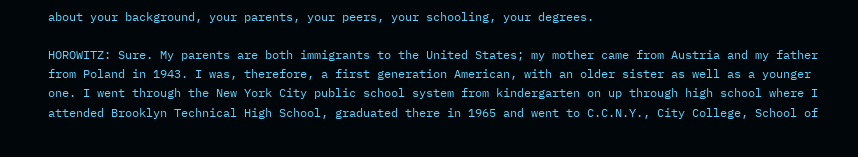about your background, your parents, your peers, your schooling, your degrees.

HOROWITZ: Sure. My parents are both immigrants to the United States; my mother came from Austria and my father from Poland in 1943. I was, therefore, a first generation American, with an older sister as well as a younger one. I went through the New York City public school system from kindergarten on up through high school where I attended Brooklyn Technical High School, graduated there in 1965 and went to C.C.N.Y., City College, School of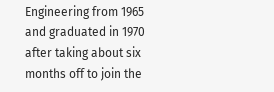Engineering from 1965 and graduated in 1970 after taking about six months off to join the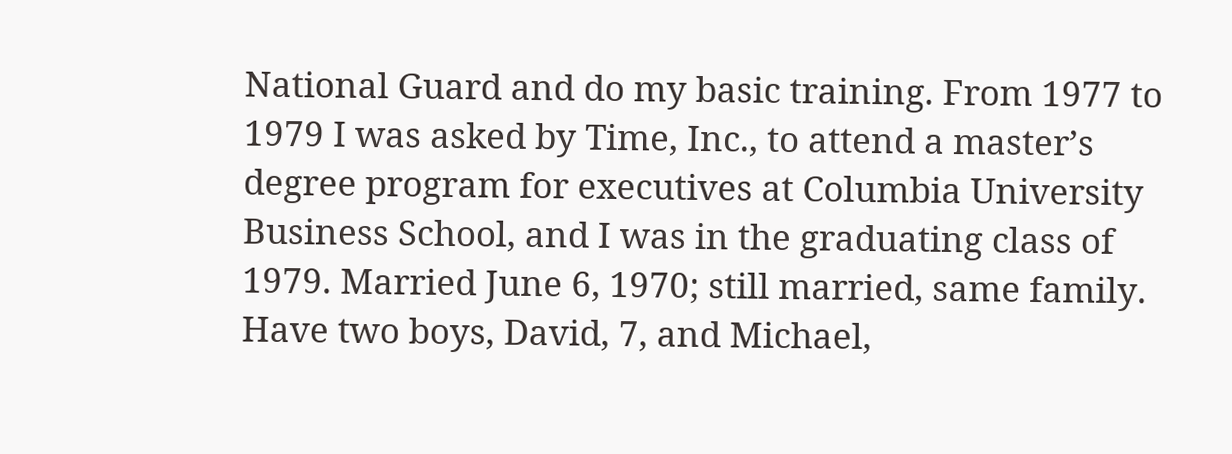National Guard and do my basic training. From 1977 to 1979 I was asked by Time, Inc., to attend a master’s degree program for executives at Columbia University Business School, and I was in the graduating class of 1979. Married June 6, 1970; still married, same family. Have two boys, David, 7, and Michael,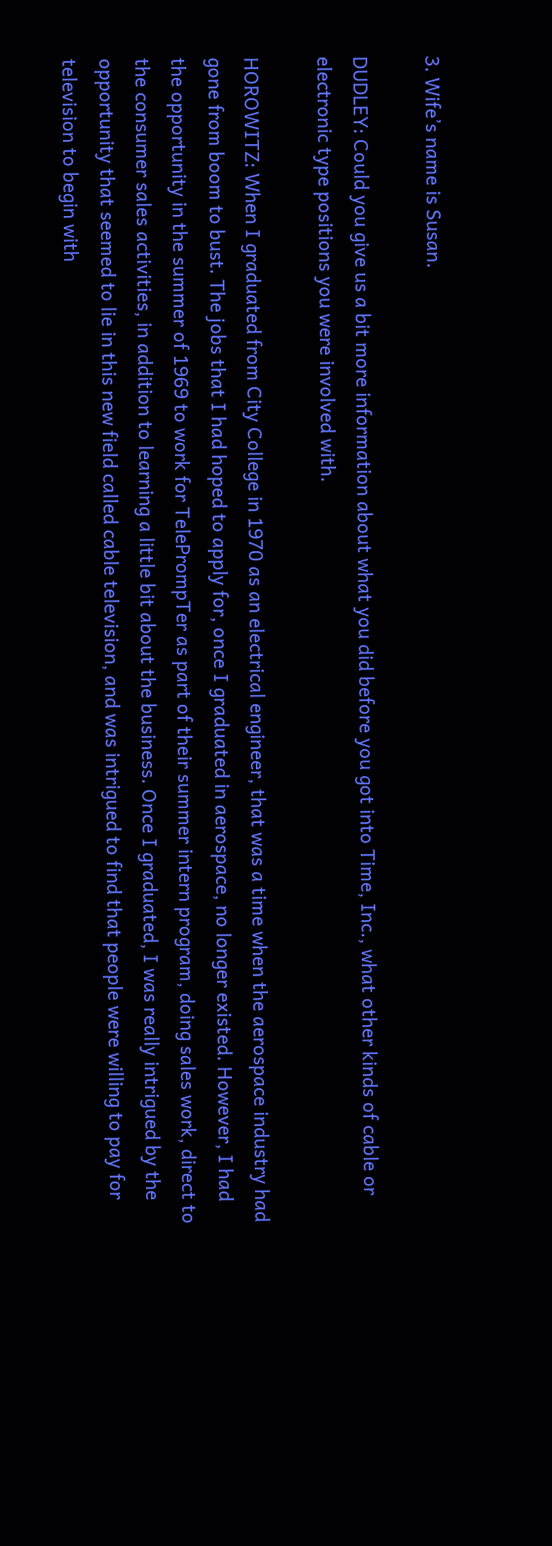3. Wife’s name is Susan.

DUDLEY: Could you give us a bit more information about what you did before you got into Time, Inc., what other kinds of cable or electronic type positions you were involved with.

HOROWITZ: When I graduated from City College in 1970 as an electrical engineer, that was a time when the aerospace industry had gone from boom to bust. The jobs that I had hoped to apply for, once I graduated in aerospace, no longer existed. However, I had the opportunity in the summer of 1969 to work for TelePrompTer as part of their summer intern program, doing sales work, direct to the consumer sales activities, in addition to learning a little bit about the business. Once I graduated, I was really intrigued by the opportunity that seemed to lie in this new field called cable television, and was intrigued to find that people were willing to pay for television to begin with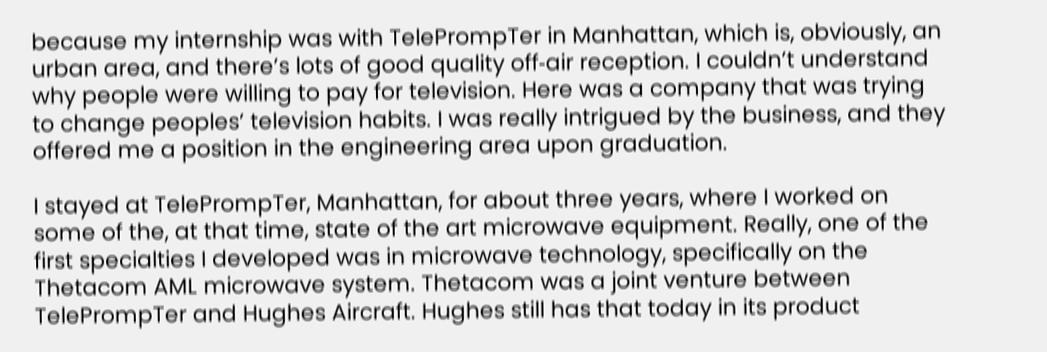because my internship was with TelePrompTer in Manhattan, which is, obviously, an urban area, and there’s lots of good quality off‑air reception. I couldn’t understand why people were willing to pay for television. Here was a company that was trying to change peoples’ television habits. I was really intrigued by the business, and they offered me a position in the engineering area upon graduation.

I stayed at TelePrompTer, Manhattan, for about three years, where I worked on some of the, at that time, state of the art microwave equipment. Really, one of the first specialties I developed was in microwave technology, specifically on the Thetacom AML microwave system. Thetacom was a joint venture between TelePrompTer and Hughes Aircraft. Hughes still has that today in its product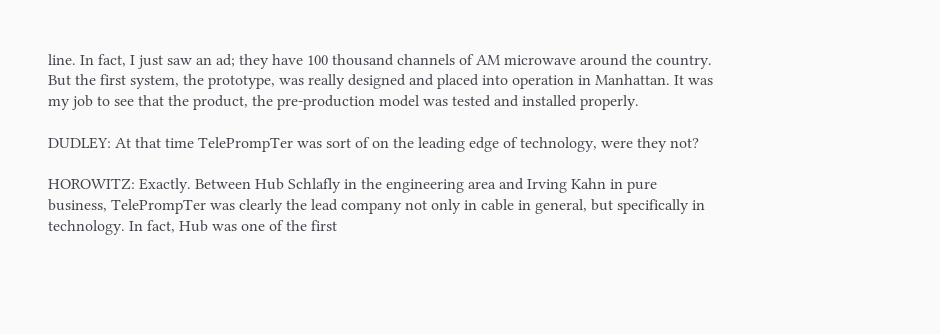line. In fact, I just saw an ad; they have 100 thousand channels of AM microwave around the country. But the first system, the prototype, was really designed and placed into operation in Manhattan. It was my job to see that the product, the pre‑production model was tested and installed properly.

DUDLEY: At that time TelePrompTer was sort of on the leading edge of technology, were they not?

HOROWITZ: Exactly. Between Hub Schlafly in the engineering area and Irving Kahn in pure business, TelePrompTer was clearly the lead company not only in cable in general, but specifically in technology. In fact, Hub was one of the first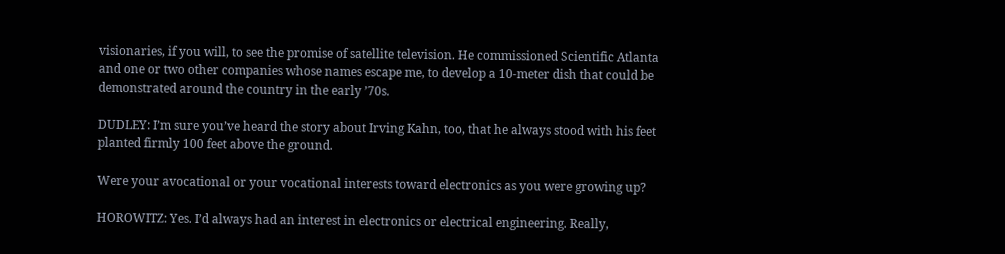visionaries, if you will, to see the promise of satellite television. He commissioned Scientific Atlanta and one or two other companies whose names escape me, to develop a 10‑meter dish that could be demonstrated around the country in the early ’70s.

DUDLEY: I’m sure you’ve heard the story about Irving Kahn, too, that he always stood with his feet planted firmly 100 feet above the ground.

Were your avocational or your vocational interests toward electronics as you were growing up?

HOROWITZ: Yes. I’d always had an interest in electronics or electrical engineering. Really,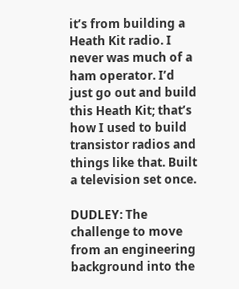it’s from building a Heath Kit radio. I never was much of a ham operator. I’d just go out and build this Heath Kit; that’s how I used to build transistor radios and things like that. Built a television set once.

DUDLEY: The challenge to move from an engineering background into the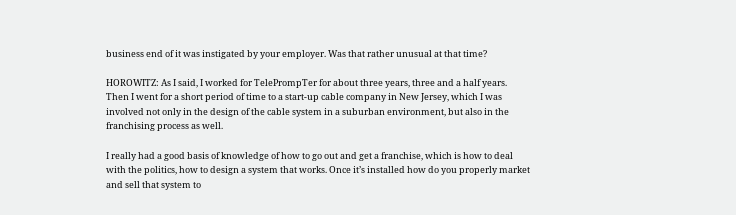business end of it was instigated by your employer. Was that rather unusual at that time?

HOROWITZ: As I said, I worked for TelePrompTer for about three years, three and a half years. Then I went for a short period of time to a start‑up cable company in New Jersey, which I was involved not only in the design of the cable system in a suburban environment, but also in the franchising process as well.

I really had a good basis of knowledge of how to go out and get a franchise, which is how to deal with the politics, how to design a system that works. Once it’s installed how do you properly market and sell that system to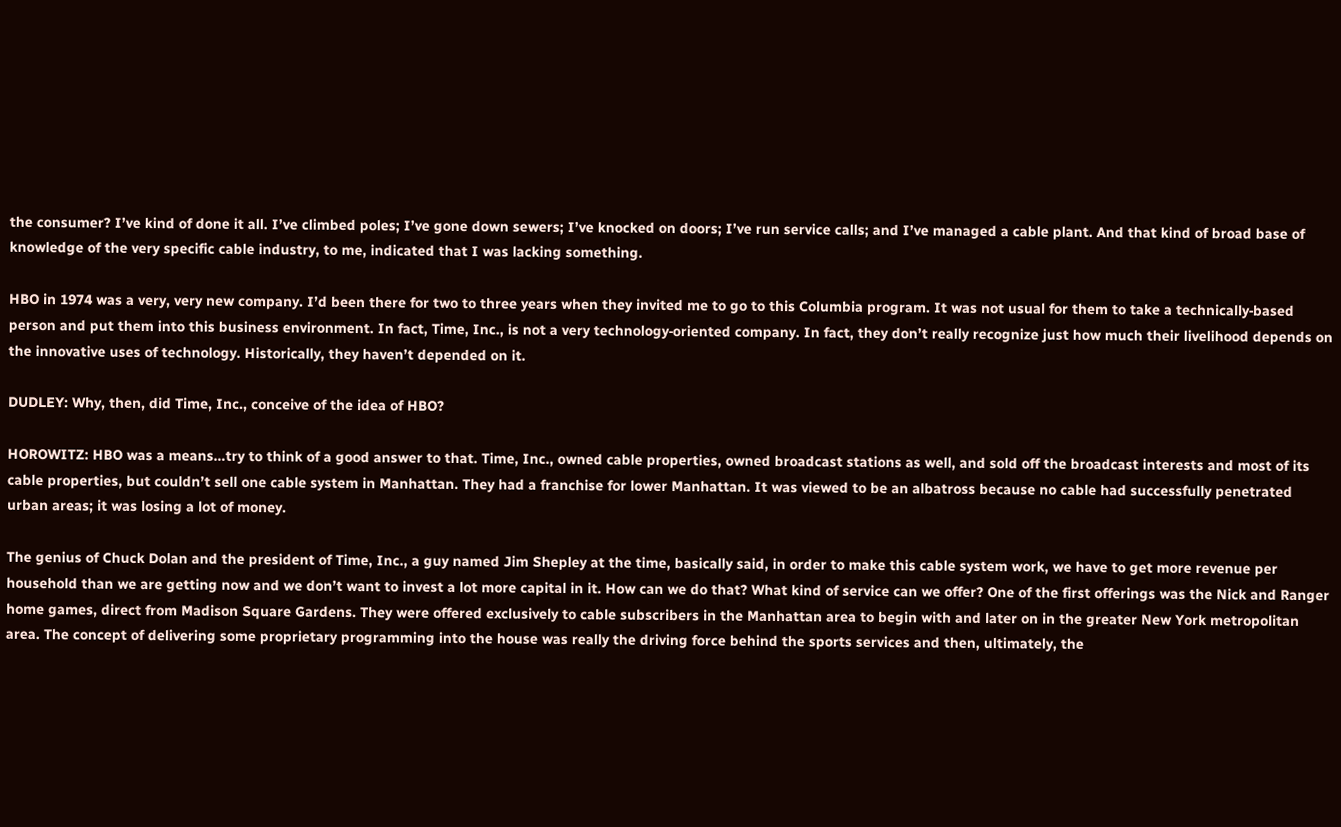the consumer? I’ve kind of done it all. I’ve climbed poles; I’ve gone down sewers; I’ve knocked on doors; I’ve run service calls; and I’ve managed a cable plant. And that kind of broad base of knowledge of the very specific cable industry, to me, indicated that I was lacking something.

HBO in 1974 was a very, very new company. I’d been there for two to three years when they invited me to go to this Columbia program. It was not usual for them to take a technically‑based person and put them into this business environment. In fact, Time, Inc., is not a very technology‑oriented company. In fact, they don’t really recognize just how much their livelihood depends on the innovative uses of technology. Historically, they haven’t depended on it.

DUDLEY: Why, then, did Time, Inc., conceive of the idea of HBO?

HOROWITZ: HBO was a means…try to think of a good answer to that. Time, Inc., owned cable properties, owned broadcast stations as well, and sold off the broadcast interests and most of its cable properties, but couldn’t sell one cable system in Manhattan. They had a franchise for lower Manhattan. It was viewed to be an albatross because no cable had successfully penetrated urban areas; it was losing a lot of money.

The genius of Chuck Dolan and the president of Time, Inc., a guy named Jim Shepley at the time, basically said, in order to make this cable system work, we have to get more revenue per household than we are getting now and we don’t want to invest a lot more capital in it. How can we do that? What kind of service can we offer? One of the first offerings was the Nick and Ranger home games, direct from Madison Square Gardens. They were offered exclusively to cable subscribers in the Manhattan area to begin with and later on in the greater New York metropolitan area. The concept of delivering some proprietary programming into the house was really the driving force behind the sports services and then, ultimately, the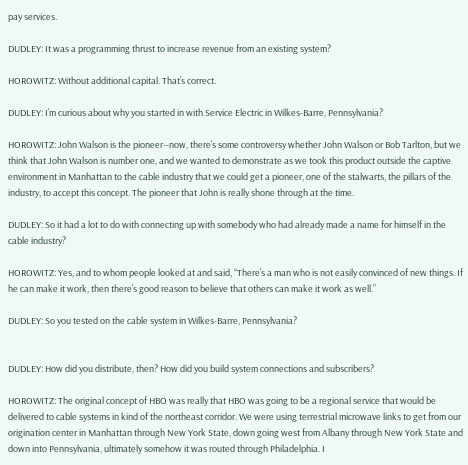pay services.

DUDLEY: It was a programming thrust to increase revenue from an existing system?

HOROWITZ: Without additional capital. That’s correct.

DUDLEY: I’m curious about why you started in with Service Electric in Wilkes‑Barre, Pennsylvania?

HOROWITZ: John Walson is the pioneer‑‑now, there’s some controversy whether John Walson or Bob Tarlton, but we think that John Walson is number one, and we wanted to demonstrate as we took this product outside the captive environment in Manhattan to the cable industry that we could get a pioneer, one of the stalwarts, the pillars of the industry, to accept this concept. The pioneer that John is really shone through at the time.

DUDLEY: So it had a lot to do with connecting up with somebody who had already made a name for himself in the cable industry?

HOROWITZ: Yes, and to whom people looked at and said, “There’s a man who is not easily convinced of new things. If he can make it work, then there’s good reason to believe that others can make it work as well.”

DUDLEY: So you tested on the cable system in Wilkes‑Barre, Pennsylvania?


DUDLEY: How did you distribute, then? How did you build system connections and subscribers?

HOROWITZ: The original concept of HBO was really that HBO was going to be a regional service that would be delivered to cable systems in kind of the northeast corridor. We were using terrestrial microwave links to get from our origination center in Manhattan through New York State, down going west from Albany through New York State and down into Pennsylvania, ultimately somehow it was routed through Philadelphia. I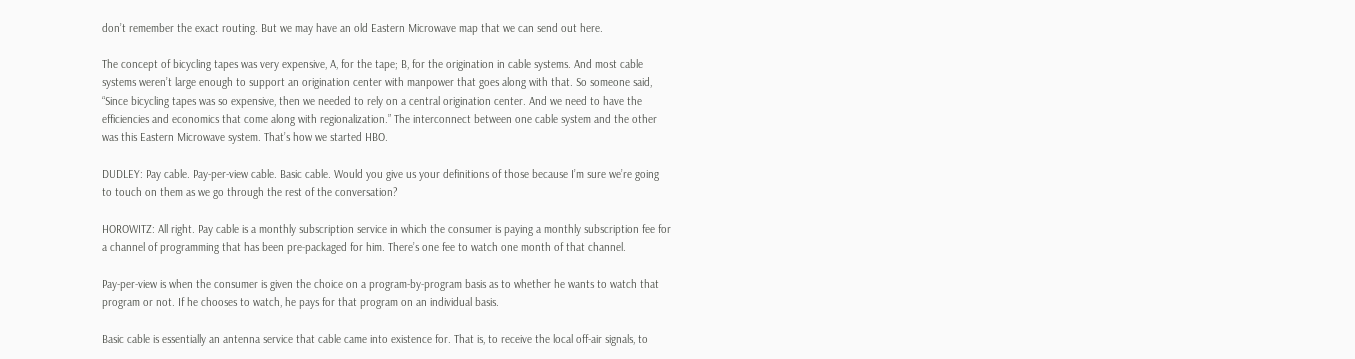don’t remember the exact routing. But we may have an old Eastern Microwave map that we can send out here.

The concept of bicycling tapes was very expensive, A, for the tape; B, for the origination in cable systems. And most cable systems weren’t large enough to support an origination center with manpower that goes along with that. So someone said, “Since bicycling tapes was so expensive, then we needed to rely on a central origination center. And we need to have the efficiencies and economics that come along with regionalization.” The interconnect between one cable system and the other was this Eastern Microwave system. That’s how we started HBO.

DUDLEY: Pay cable. Pay‑per‑view cable. Basic cable. Would you give us your definitions of those because I’m sure we’re going to touch on them as we go through the rest of the conversation?

HOROWITZ: All right. Pay cable is a monthly subscription service in which the consumer is paying a monthly subscription fee for a channel of programming that has been pre‑packaged for him. There’s one fee to watch one month of that channel.

Pay‑per‑view is when the consumer is given the choice on a program‑by‑program basis as to whether he wants to watch that program or not. If he chooses to watch, he pays for that program on an individual basis.

Basic cable is essentially an antenna service that cable came into existence for. That is, to receive the local off‑air signals, to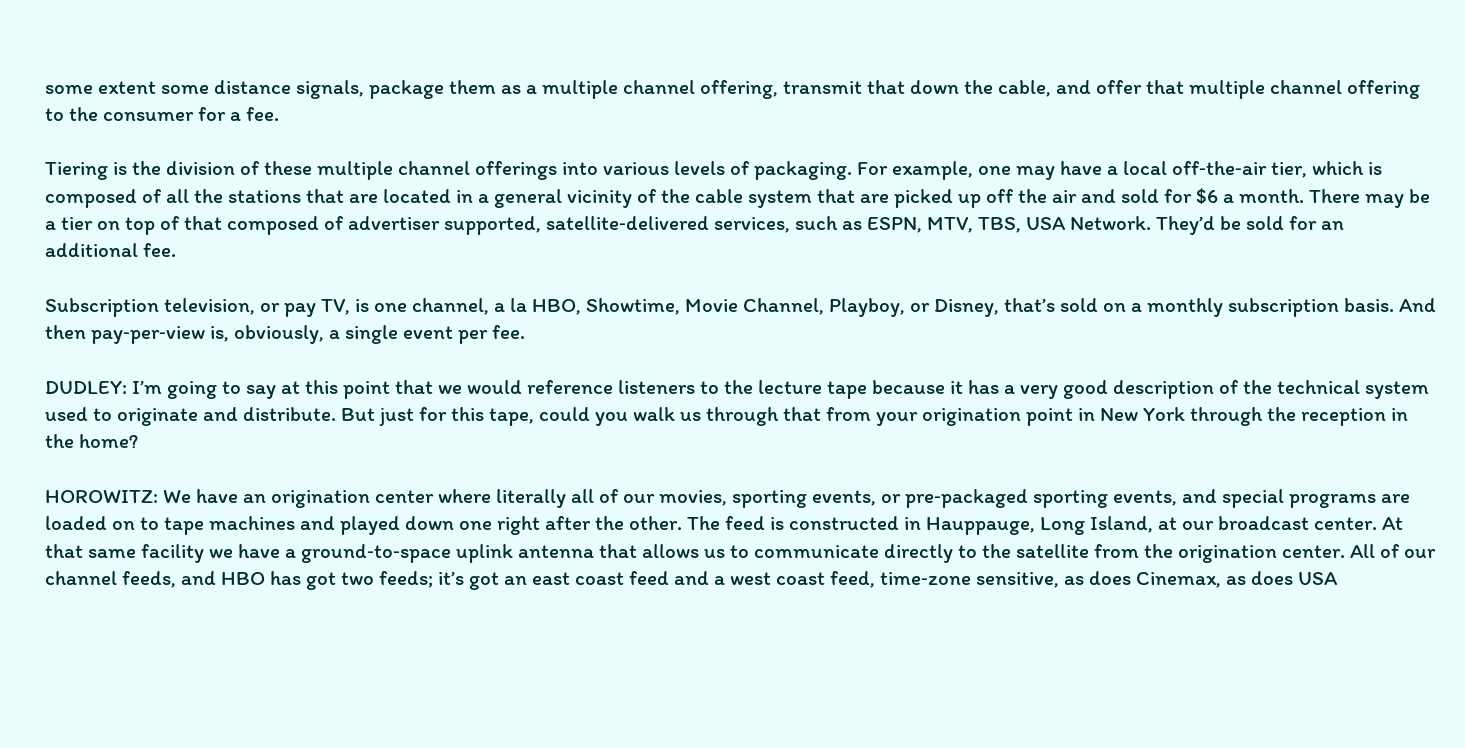some extent some distance signals, package them as a multiple channel offering, transmit that down the cable, and offer that multiple channel offering to the consumer for a fee.

Tiering is the division of these multiple channel offerings into various levels of packaging. For example, one may have a local off‑the‑air tier, which is composed of all the stations that are located in a general vicinity of the cable system that are picked up off the air and sold for $6 a month. There may be a tier on top of that composed of advertiser supported, satellite‑delivered services, such as ESPN, MTV, TBS, USA Network. They’d be sold for an additional fee.

Subscription television, or pay TV, is one channel, a la HBO, Showtime, Movie Channel, Playboy, or Disney, that’s sold on a monthly subscription basis. And then pay‑per‑view is, obviously, a single event per fee.

DUDLEY: I’m going to say at this point that we would reference listeners to the lecture tape because it has a very good description of the technical system used to originate and distribute. But just for this tape, could you walk us through that from your origination point in New York through the reception in the home?

HOROWITZ: We have an origination center where literally all of our movies, sporting events, or pre‑packaged sporting events, and special programs are loaded on to tape machines and played down one right after the other. The feed is constructed in Hauppauge, Long Island, at our broadcast center. At that same facility we have a ground‑to‑space uplink antenna that allows us to communicate directly to the satellite from the origination center. All of our channel feeds, and HBO has got two feeds; it’s got an east coast feed and a west coast feed, time‑zone sensitive, as does Cinemax, as does USA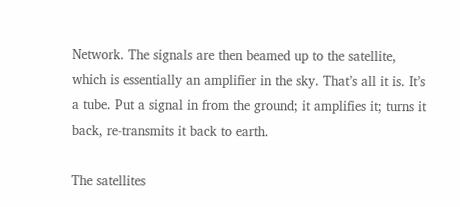Network. The signals are then beamed up to the satellite, which is essentially an amplifier in the sky. That’s all it is. It’s a tube. Put a signal in from the ground; it amplifies it; turns it back, re‑transmits it back to earth.

The satellites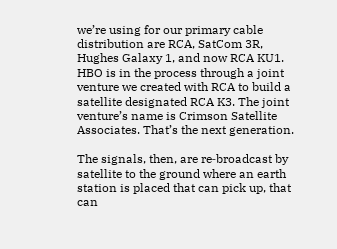we’re using for our primary cable distribution are RCA, SatCom 3R, Hughes Galaxy 1, and now RCA KU1. HBO is in the process through a joint venture we created with RCA to build a satellite designated RCA K3. The joint venture’s name is Crimson Satellite Associates. That’s the next generation.

The signals, then, are re‑broadcast by satellite to the ground where an earth station is placed that can pick up, that can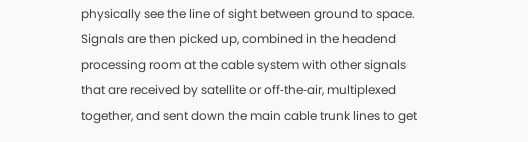physically see the line of sight between ground to space. Signals are then picked up, combined in the headend processing room at the cable system with other signals that are received by satellite or off‑the‑air, multiplexed together, and sent down the main cable trunk lines to get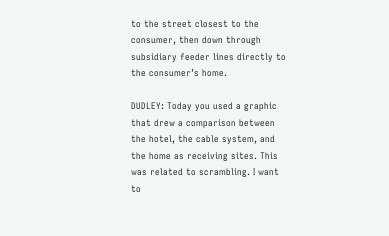to the street closest to the consumer, then down through subsidiary feeder lines directly to the consumer’s home.

DUDLEY: Today you used a graphic that drew a comparison between the hotel, the cable system, and the home as receiving sites. This was related to scrambling. I want to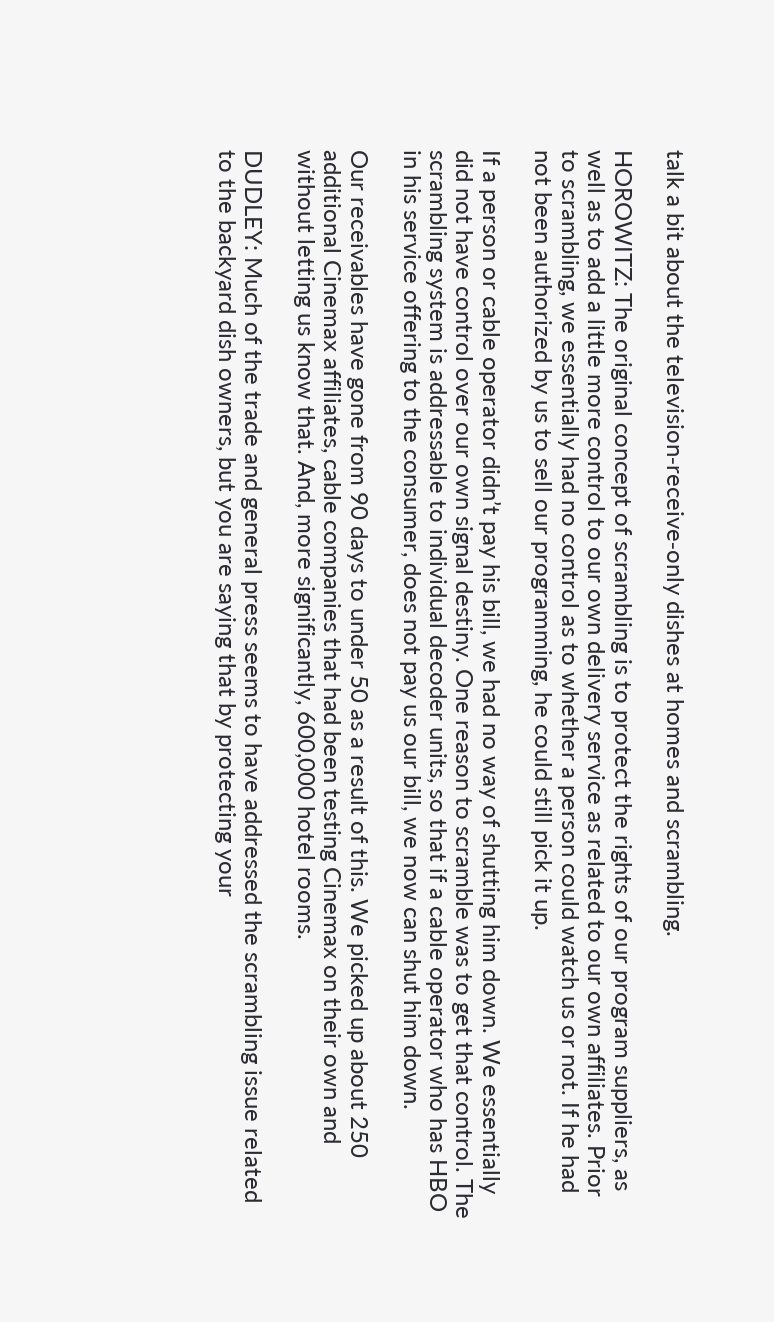talk a bit about the television‑receive‑only dishes at homes and scrambling.

HOROWITZ: The original concept of scrambling is to protect the rights of our program suppliers, as well as to add a little more control to our own delivery service as related to our own affiliates. Prior to scrambling, we essentially had no control as to whether a person could watch us or not. If he had not been authorized by us to sell our programming, he could still pick it up.

If a person or cable operator didn’t pay his bill, we had no way of shutting him down. We essentially did not have control over our own signal destiny. One reason to scramble was to get that control. The scrambling system is addressable to individual decoder units, so that if a cable operator who has HBO in his service offering to the consumer, does not pay us our bill, we now can shut him down.

Our receivables have gone from 90 days to under 50 as a result of this. We picked up about 250 additional Cinemax affiliates, cable companies that had been testing Cinemax on their own and without letting us know that. And, more significantly, 600,000 hotel rooms.

DUDLEY: Much of the trade and general press seems to have addressed the scrambling issue related to the backyard dish owners, but you are saying that by protecting your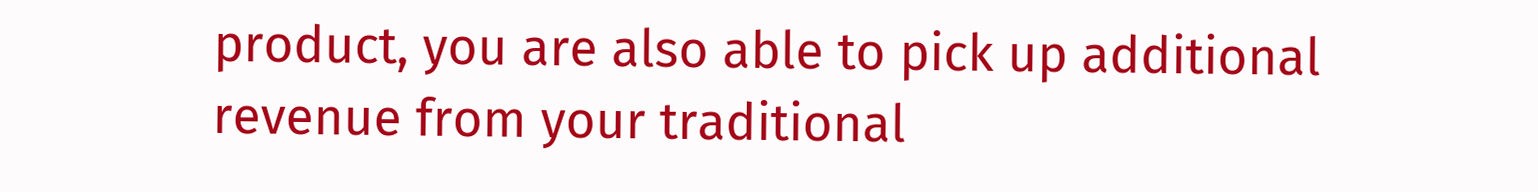product, you are also able to pick up additional revenue from your traditional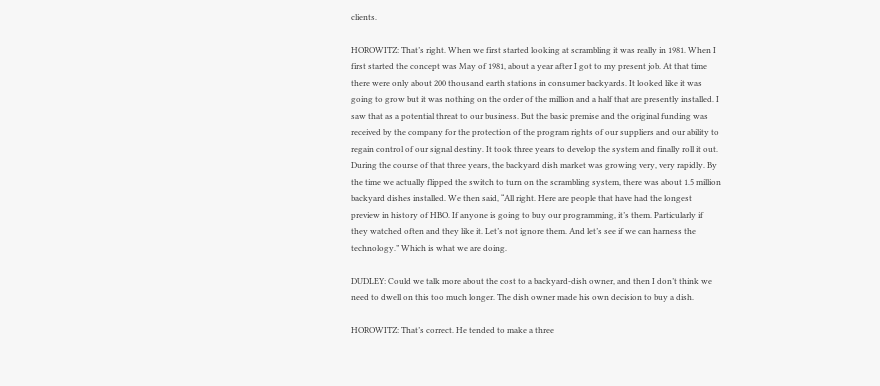clients.

HOROWITZ: That’s right. When we first started looking at scrambling it was really in 1981. When I first started the concept was May of 1981, about a year after I got to my present job. At that time there were only about 200 thousand earth stations in consumer backyards. It looked like it was going to grow but it was nothing on the order of the million and a half that are presently installed. I saw that as a potential threat to our business. But the basic premise and the original funding was received by the company for the protection of the program rights of our suppliers and our ability to regain control of our signal destiny. It took three years to develop the system and finally roll it out. During the course of that three years, the backyard dish market was growing very, very rapidly. By the time we actually flipped the switch to turn on the scrambling system, there was about 1.5 million backyard dishes installed. We then said, “All right. Here are people that have had the longest preview in history of HBO. If anyone is going to buy our programming, it’s them. Particularly if they watched often and they like it. Let’s not ignore them. And let’s see if we can harness the technology.” Which is what we are doing.

DUDLEY: Could we talk more about the cost to a backyard‑dish owner, and then I don’t think we need to dwell on this too much longer. The dish owner made his own decision to buy a dish.

HOROWITZ: That’s correct. He tended to make a three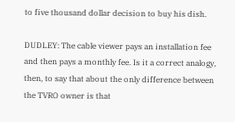to five thousand dollar decision to buy his dish.

DUDLEY: The cable viewer pays an installation fee and then pays a monthly fee. Is it a correct analogy, then, to say that about the only difference between the TVRO owner is that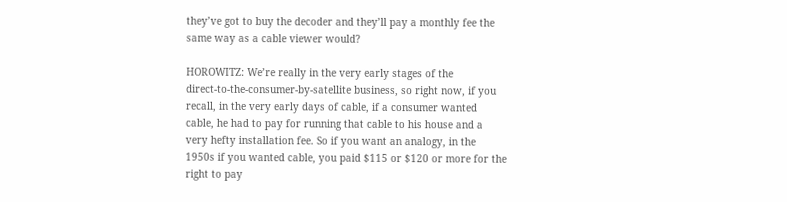they’ve got to buy the decoder and they’ll pay a monthly fee the same way as a cable viewer would?

HOROWITZ: We’re really in the very early stages of the direct‑to‑the‑consumer‑by‑satellite business, so right now, if you recall, in the very early days of cable, if a consumer wanted cable, he had to pay for running that cable to his house and a very hefty installation fee. So if you want an analogy, in the 1950s if you wanted cable, you paid $115 or $120 or more for the right to pay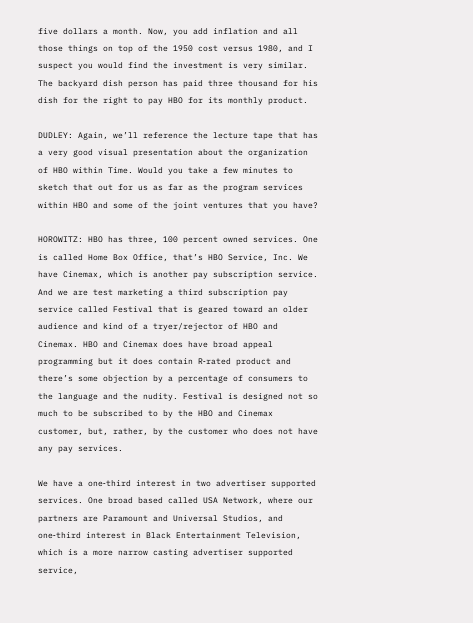five dollars a month. Now, you add inflation and all those things on top of the 1950 cost versus 1980, and I suspect you would find the investment is very similar. The backyard dish person has paid three thousand for his dish for the right to pay HBO for its monthly product.

DUDLEY: Again, we’ll reference the lecture tape that has a very good visual presentation about the organization of HBO within Time. Would you take a few minutes to sketch that out for us as far as the program services within HBO and some of the joint ventures that you have?

HOROWITZ: HBO has three, 100 percent owned services. One is called Home Box Office, that’s HBO Service, Inc. We have Cinemax, which is another pay subscription service. And we are test marketing a third subscription pay service called Festival that is geared toward an older audience and kind of a tryer/rejector of HBO and Cinemax. HBO and Cinemax does have broad appeal programming but it does contain R‑rated product and there’s some objection by a percentage of consumers to the language and the nudity. Festival is designed not so much to be subscribed to by the HBO and Cinemax customer, but, rather, by the customer who does not have any pay services.

We have a one‑third interest in two advertiser supported services. One broad based called USA Network, where our partners are Paramount and Universal Studios, and one‑third interest in Black Entertainment Television, which is a more narrow casting advertiser supported service,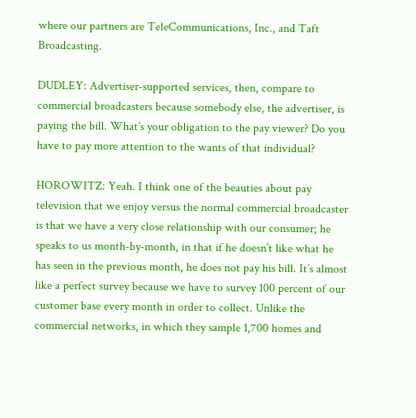where our partners are TeleCommunications, Inc., and Taft Broadcasting.

DUDLEY: Advertiser‑supported services, then, compare to commercial broadcasters because somebody else, the advertiser, is paying the bill. What’s your obligation to the pay viewer? Do you have to pay more attention to the wants of that individual?

HOROWITZ: Yeah. I think one of the beauties about pay television that we enjoy versus the normal commercial broadcaster is that we have a very close relationship with our consumer; he speaks to us month‑by‑month, in that if he doesn’t like what he has seen in the previous month, he does not pay his bill. It’s almost like a perfect survey because we have to survey 100 percent of our customer base every month in order to collect. Unlike the commercial networks, in which they sample 1,700 homes and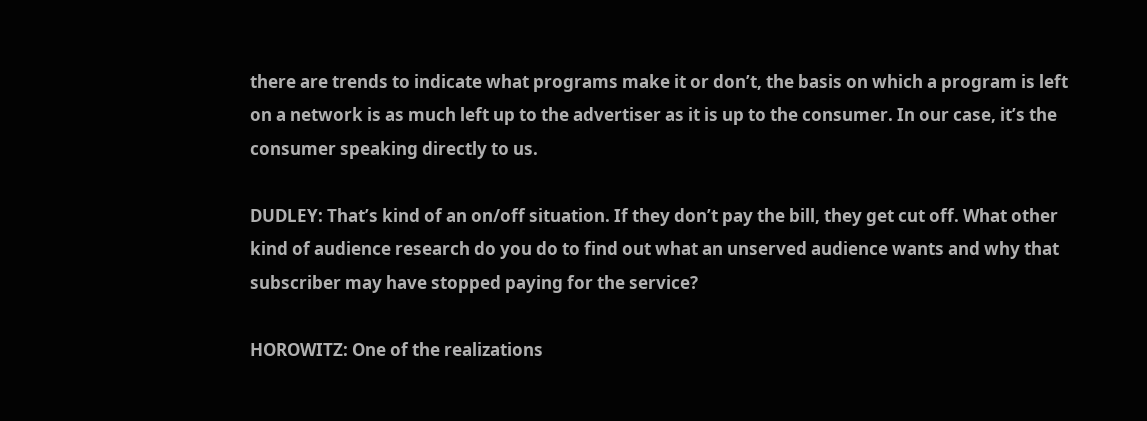there are trends to indicate what programs make it or don’t, the basis on which a program is left on a network is as much left up to the advertiser as it is up to the consumer. In our case, it’s the consumer speaking directly to us.

DUDLEY: That’s kind of an on/off situation. If they don’t pay the bill, they get cut off. What other kind of audience research do you do to find out what an unserved audience wants and why that subscriber may have stopped paying for the service?

HOROWITZ: One of the realizations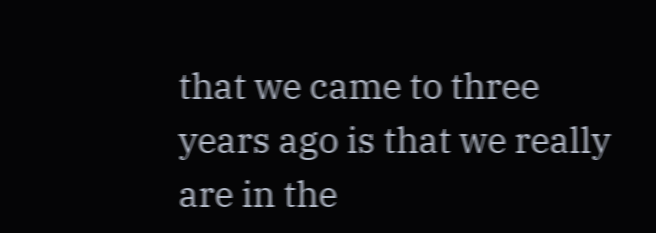that we came to three years ago is that we really are in the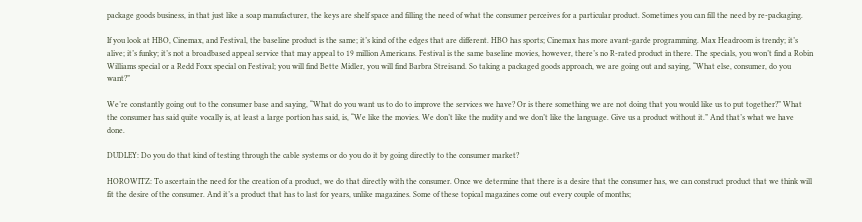package goods business, in that just like a soap manufacturer, the keys are shelf space and filling the need of what the consumer perceives for a particular product. Sometimes you can fill the need by re‑packaging.

If you look at HBO, Cinemax, and Festival, the baseline product is the same; it’s kind of the edges that are different. HBO has sports; Cinemax has more avant‑garde programming. Max Headroom is trendy; it’s alive; it’s funky; it’s not a broadbased appeal service that may appeal to 19 million Americans. Festival is the same baseline movies, however, there’s no R‑rated product in there. The specials, you won’t find a Robin Williams special or a Redd Foxx special on Festival; you will find Bette Midler, you will find Barbra Streisand. So taking a packaged goods approach, we are going out and saying, “What else, consumer, do you want?”

We’re constantly going out to the consumer base and saying, “What do you want us to do to improve the services we have? Or is there something we are not doing that you would like us to put together?” What the consumer has said quite vocally is, at least a large portion has said, is, “We like the movies. We don’t like the nudity and we don’t like the language. Give us a product without it.” And that’s what we have done.

DUDLEY: Do you do that kind of testing through the cable systems or do you do it by going directly to the consumer market?

HOROWITZ: To ascertain the need for the creation of a product, we do that directly with the consumer. Once we determine that there is a desire that the consumer has, we can construct product that we think will fit the desire of the consumer. And it’s a product that has to last for years, unlike magazines. Some of these topical magazines come out every couple of months;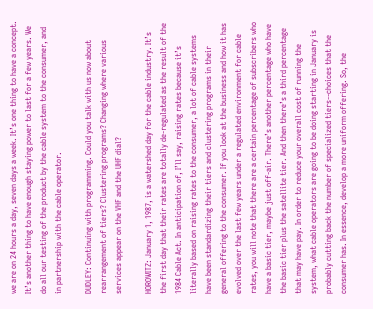we are on 24 hours a day, seven days a week. It’s one thing to have a concept. It’s another thing to have enough staying power to last for a few years. We do all our testing of the product by the cable system to the consumer, and in partnership with the cable operator.

DUDLEY: Continuing with programming. Could you talk with us now about rearrangement of tiers? Clustering programs? Changing where various services appear on the VHF and the UHF dial?

HOROWITZ: January 1, 1987, is a watershed day for the cable industry. It’s the first day that their rates are totally de‑regulated as the result of the 1984 Cable Act. In anticipation of, I’ll say, raising rates because it’s literally based on raising rates to the consumer, a lot of cable systems have been standardizing their tiers and clustering programs in their general offering to the consumer. If you look at the business and how it has evolved over the last few years under a regulated environment for cable rates, you will note that there are a certain percentage of subscribers who have a basic tier, maybe just off‑air. There’s another percentage who have the basic tier plus the satellite tier. And then there’s a third percentage that may have pay. In order to reduce your overall cost of running the system, what cable operators are going to be doing starting in January is probably cutting back the number of specialized tiers‑‑choices that the consumer has. In essence, develop a more uniform offering. So, the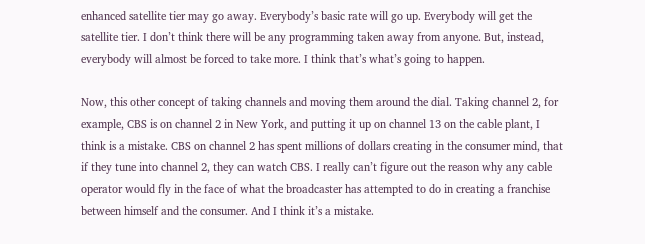enhanced satellite tier may go away. Everybody’s basic rate will go up. Everybody will get the satellite tier. I don’t think there will be any programming taken away from anyone. But, instead, everybody will almost be forced to take more. I think that’s what’s going to happen.

Now, this other concept of taking channels and moving them around the dial. Taking channel 2, for example, CBS is on channel 2 in New York, and putting it up on channel 13 on the cable plant, I think is a mistake. CBS on channel 2 has spent millions of dollars creating in the consumer mind, that if they tune into channel 2, they can watch CBS. I really can’t figure out the reason why any cable operator would fly in the face of what the broadcaster has attempted to do in creating a franchise between himself and the consumer. And I think it’s a mistake.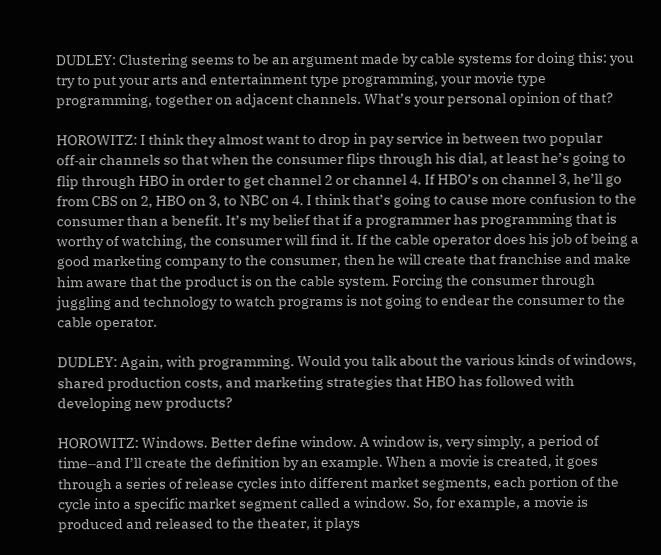DUDLEY: Clustering seems to be an argument made by cable systems for doing this: you try to put your arts and entertainment type programming, your movie type programming, together on adjacent channels. What’s your personal opinion of that?

HOROWITZ: I think they almost want to drop in pay service in between two popular off‑air channels so that when the consumer flips through his dial, at least he’s going to flip through HBO in order to get channel 2 or channel 4. If HBO’s on channel 3, he’ll go from CBS on 2, HBO on 3, to NBC on 4. I think that’s going to cause more confusion to the consumer than a benefit. It’s my belief that if a programmer has programming that is worthy of watching, the consumer will find it. If the cable operator does his job of being a good marketing company to the consumer, then he will create that franchise and make him aware that the product is on the cable system. Forcing the consumer through juggling and technology to watch programs is not going to endear the consumer to the cable operator.

DUDLEY: Again, with programming. Would you talk about the various kinds of windows, shared production costs, and marketing strategies that HBO has followed with developing new products?

HOROWITZ: Windows. Better define window. A window is, very simply, a period of time‑‑and I’ll create the definition by an example. When a movie is created, it goes through a series of release cycles into different market segments, each portion of the cycle into a specific market segment called a window. So, for example, a movie is produced and released to the theater, it plays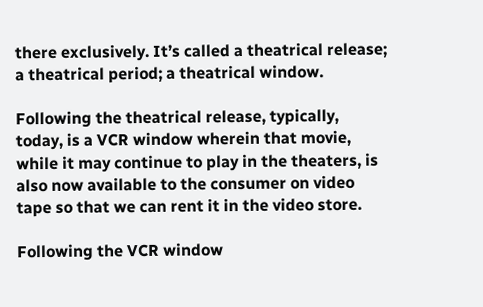there exclusively. It’s called a theatrical release; a theatrical period; a theatrical window.

Following the theatrical release, typically, today, is a VCR window wherein that movie, while it may continue to play in the theaters, is also now available to the consumer on video tape so that we can rent it in the video store.

Following the VCR window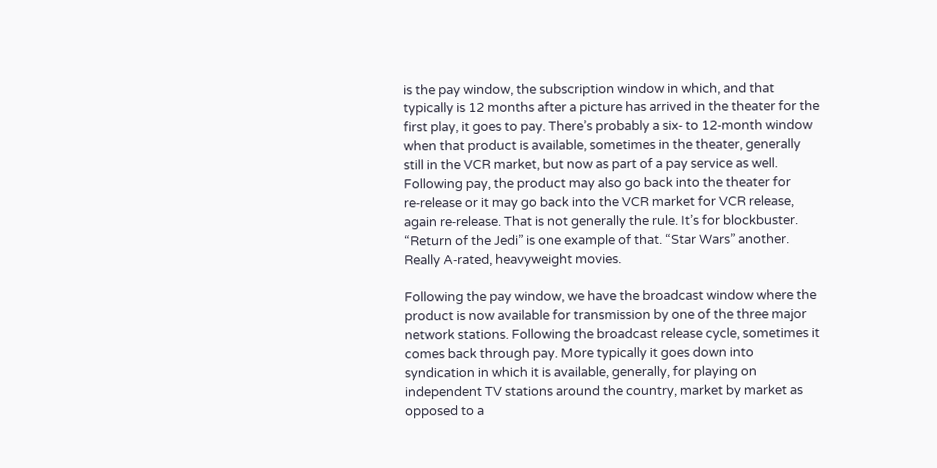is the pay window, the subscription window in which, and that typically is 12 months after a picture has arrived in the theater for the first play, it goes to pay. There’s probably a six‑ to 12‑month window when that product is available, sometimes in the theater, generally still in the VCR market, but now as part of a pay service as well. Following pay, the product may also go back into the theater for re‑release or it may go back into the VCR market for VCR release, again re‑release. That is not generally the rule. It’s for blockbuster. “Return of the Jedi” is one example of that. “Star Wars” another. Really A‑rated, heavyweight movies.

Following the pay window, we have the broadcast window where the product is now available for transmission by one of the three major network stations. Following the broadcast release cycle, sometimes it comes back through pay. More typically it goes down into syndication in which it is available, generally, for playing on independent TV stations around the country, market by market as opposed to a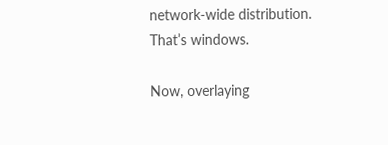network‑wide distribution. That’s windows.

Now, overlaying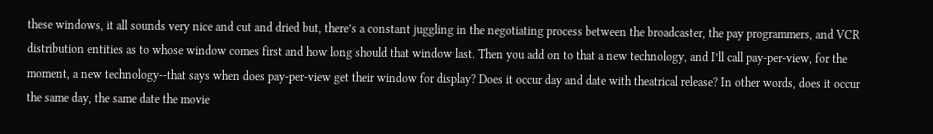these windows, it all sounds very nice and cut and dried but, there’s a constant juggling in the negotiating process between the broadcaster, the pay programmers, and VCR distribution entities as to whose window comes first and how long should that window last. Then you add on to that a new technology, and I’ll call pay‑per‑view, for the moment, a new technology‑‑that says when does pay‑per‑view get their window for display? Does it occur day and date with theatrical release? In other words, does it occur the same day, the same date the movie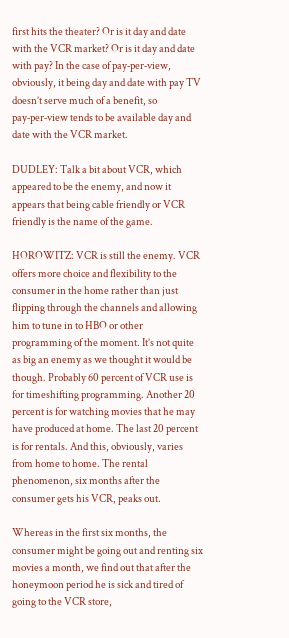first hits the theater? Or is it day and date with the VCR market? Or is it day and date with pay? In the case of pay‑per‑view, obviously, it being day and date with pay TV doesn’t serve much of a benefit, so pay‑per‑view tends to be available day and date with the VCR market.

DUDLEY: Talk a bit about VCR, which appeared to be the enemy, and now it appears that being cable friendly or VCR friendly is the name of the game.

HOROWITZ: VCR is still the enemy. VCR offers more choice and flexibility to the consumer in the home rather than just flipping through the channels and allowing him to tune in to HBO or other programming of the moment. It’s not quite as big an enemy as we thought it would be though. Probably 60 percent of VCR use is for timeshifting programming. Another 20 percent is for watching movies that he may have produced at home. The last 20 percent is for rentals. And this, obviously, varies from home to home. The rental phenomenon, six months after the consumer gets his VCR, peaks out.

Whereas in the first six months, the consumer might be going out and renting six movies a month, we find out that after the honeymoon period he is sick and tired of going to the VCR store,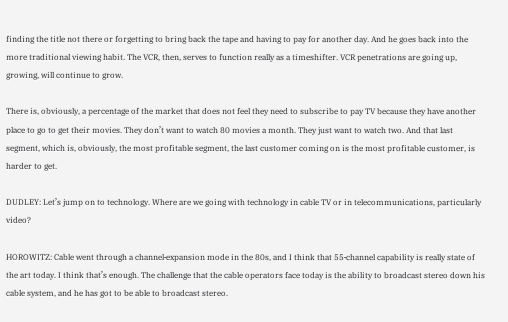finding the title not there or forgetting to bring back the tape and having to pay for another day. And he goes back into the more traditional viewing habit. The VCR, then, serves to function really as a timeshifter. VCR penetrations are going up, growing, will continue to grow.

There is, obviously, a percentage of the market that does not feel they need to subscribe to pay TV because they have another place to go to get their movies. They don’t want to watch 80 movies a month. They just want to watch two. And that last segment, which is, obviously, the most profitable segment, the last customer coming on is the most profitable customer, is harder to get.

DUDLEY: Let’s jump on to technology. Where are we going with technology in cable TV or in telecommunications, particularly video?

HOROWITZ: Cable went through a channel‑expansion mode in the 80s, and I think that 55‑channel capability is really state of the art today. I think that’s enough. The challenge that the cable operators face today is the ability to broadcast stereo down his cable system, and he has got to be able to broadcast stereo.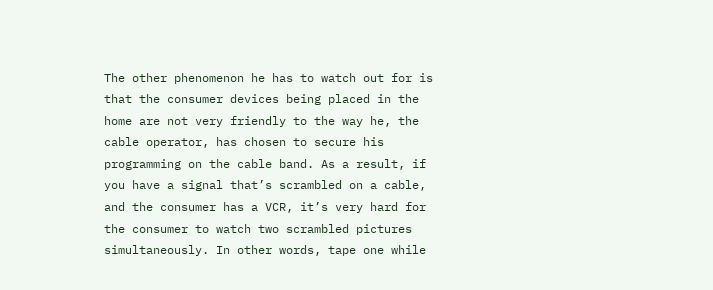The other phenomenon he has to watch out for is that the consumer devices being placed in the home are not very friendly to the way he, the cable operator, has chosen to secure his programming on the cable band. As a result, if you have a signal that’s scrambled on a cable, and the consumer has a VCR, it’s very hard for the consumer to watch two scrambled pictures simultaneously. In other words, tape one while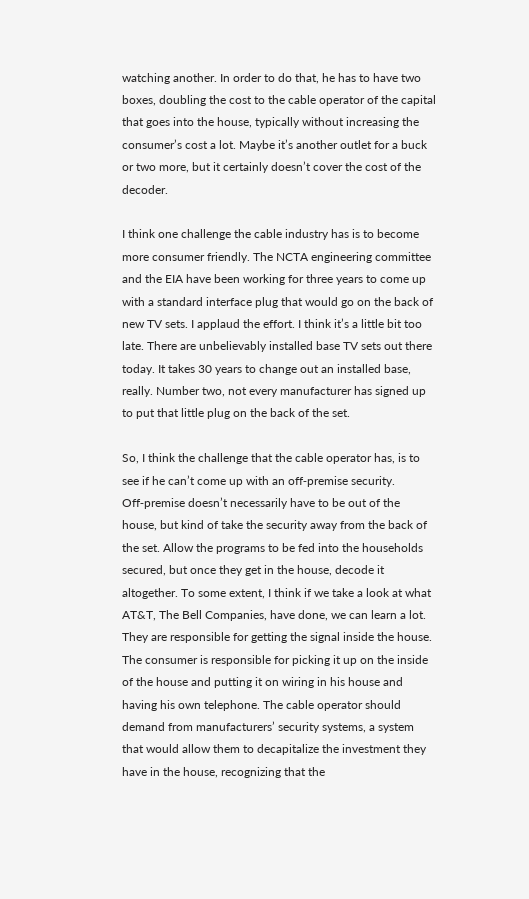watching another. In order to do that, he has to have two boxes, doubling the cost to the cable operator of the capital that goes into the house, typically without increasing the consumer’s cost a lot. Maybe it’s another outlet for a buck or two more, but it certainly doesn’t cover the cost of the decoder.

I think one challenge the cable industry has is to become more consumer friendly. The NCTA engineering committee and the EIA have been working for three years to come up with a standard interface plug that would go on the back of new TV sets. I applaud the effort. I think it’s a little bit too late. There are unbelievably installed base TV sets out there today. It takes 30 years to change out an installed base, really. Number two, not every manufacturer has signed up to put that little plug on the back of the set.

So, I think the challenge that the cable operator has, is to see if he can’t come up with an off‑premise security. Off‑premise doesn’t necessarily have to be out of the house, but kind of take the security away from the back of the set. Allow the programs to be fed into the households secured, but once they get in the house, decode it altogether. To some extent, I think if we take a look at what AT&T, The Bell Companies, have done, we can learn a lot. They are responsible for getting the signal inside the house. The consumer is responsible for picking it up on the inside of the house and putting it on wiring in his house and having his own telephone. The cable operator should demand from manufacturers’ security systems, a system that would allow them to decapitalize the investment they have in the house, recognizing that the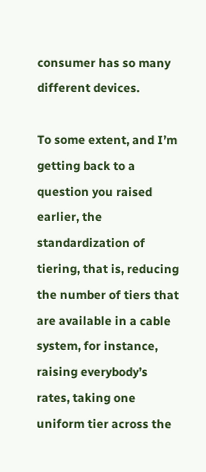consumer has so many different devices.

To some extent, and I’m getting back to a question you raised earlier, the standardization of tiering, that is, reducing the number of tiers that are available in a cable system, for instance, raising everybody’s rates, taking one uniform tier across the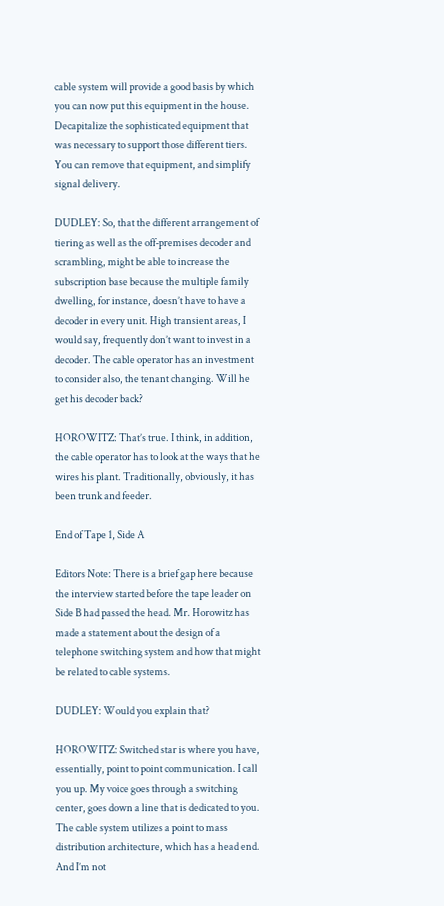cable system will provide a good basis by which you can now put this equipment in the house. Decapitalize the sophisticated equipment that was necessary to support those different tiers. You can remove that equipment, and simplify signal delivery.

DUDLEY: So, that the different arrangement of tiering as well as the off‑premises decoder and scrambling, might be able to increase the subscription base because the multiple family dwelling, for instance, doesn’t have to have a decoder in every unit. High transient areas, I would say, frequently don’t want to invest in a decoder. The cable operator has an investment to consider also, the tenant changing. Will he get his decoder back?

HOROWITZ: That’s true. I think, in addition, the cable operator has to look at the ways that he wires his plant. Traditionally, obviously, it has been trunk and feeder.

End of Tape 1, Side A

Editors Note: There is a brief gap here because the interview started before the tape leader on Side B had passed the head. Mr. Horowitz has made a statement about the design of a telephone switching system and how that might be related to cable systems.

DUDLEY: Would you explain that?

HOROWITZ: Switched star is where you have, essentially, point to point communication. I call you up. My voice goes through a switching center, goes down a line that is dedicated to you. The cable system utilizes a point to mass distribution architecture, which has a head end. And I’m not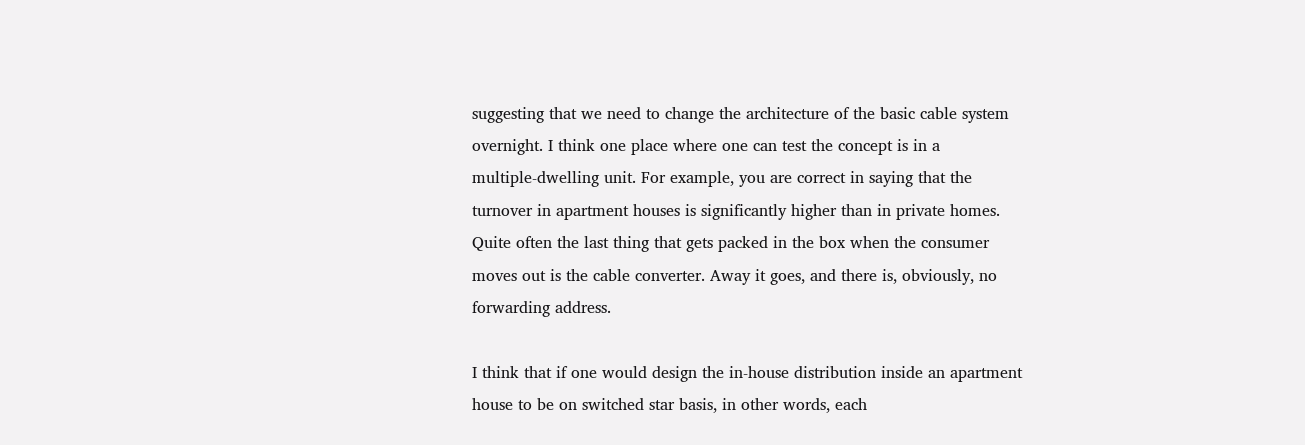suggesting that we need to change the architecture of the basic cable system overnight. I think one place where one can test the concept is in a multiple‑dwelling unit. For example, you are correct in saying that the turnover in apartment houses is significantly higher than in private homes. Quite often the last thing that gets packed in the box when the consumer moves out is the cable converter. Away it goes, and there is, obviously, no forwarding address.

I think that if one would design the in‑house distribution inside an apartment house to be on switched star basis, in other words, each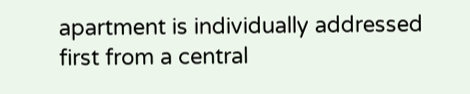apartment is individually addressed first from a central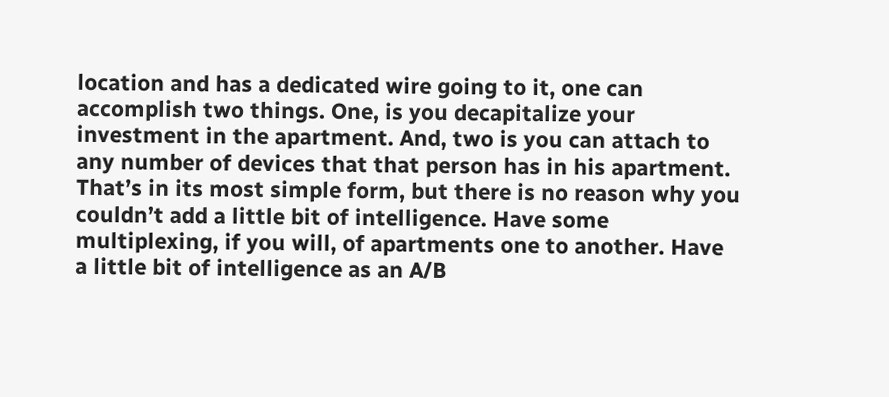location and has a dedicated wire going to it, one can accomplish two things. One, is you decapitalize your investment in the apartment. And, two is you can attach to any number of devices that that person has in his apartment. That’s in its most simple form, but there is no reason why you couldn’t add a little bit of intelligence. Have some multiplexing, if you will, of apartments one to another. Have a little bit of intelligence as an A/B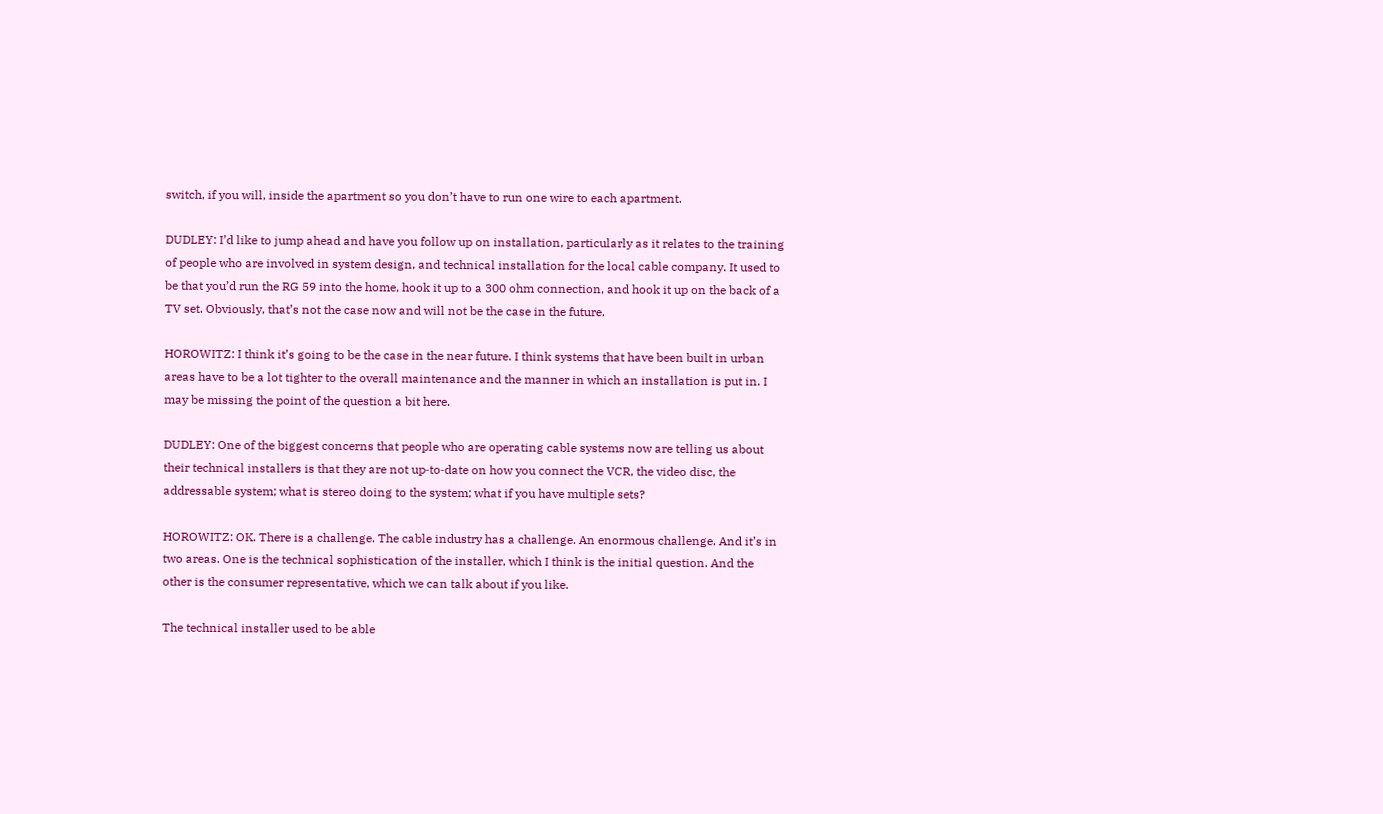switch, if you will, inside the apartment so you don’t have to run one wire to each apartment.

DUDLEY: I’d like to jump ahead and have you follow up on installation, particularly as it relates to the training of people who are involved in system design, and technical installation for the local cable company. It used to be that you’d run the RG 59 into the home, hook it up to a 300 ohm connection, and hook it up on the back of a TV set. Obviously, that’s not the case now and will not be the case in the future.

HOROWITZ: I think it’s going to be the case in the near future. I think systems that have been built in urban areas have to be a lot tighter to the overall maintenance and the manner in which an installation is put in. I may be missing the point of the question a bit here.

DUDLEY: One of the biggest concerns that people who are operating cable systems now are telling us about their technical installers is that they are not up‑to‑date on how you connect the VCR, the video disc, the addressable system; what is stereo doing to the system; what if you have multiple sets?

HOROWITZ: OK. There is a challenge. The cable industry has a challenge. An enormous challenge. And it’s in two areas. One is the technical sophistication of the installer, which I think is the initial question. And the other is the consumer representative, which we can talk about if you like.

The technical installer used to be able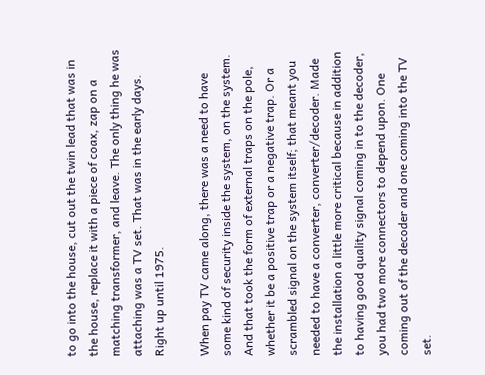to go into the house, cut out the twin lead that was in the house, replace it with a piece of coax, zap on a matching transformer, and leave. The only thing he was attaching was a TV set. That was in the early days. Right up until 1975.

When pay TV came along, there was a need to have some kind of security inside the system, on the system. And that took the form of external traps on the pole, whether it be a positive trap or a negative trap. Or a scrambled signal on the system itself; that meant you needed to have a converter, converter/decoder. Made the installation a little more critical because in addition to having good quality signal coming in to the decoder, you had two more connectors to depend upon. One coming out of the decoder and one coming into the TV set.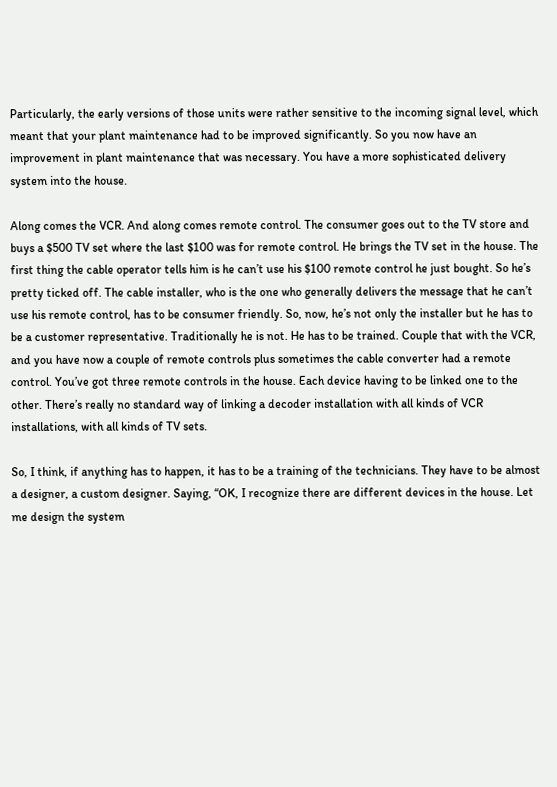Particularly, the early versions of those units were rather sensitive to the incoming signal level, which meant that your plant maintenance had to be improved significantly. So you now have an improvement in plant maintenance that was necessary. You have a more sophisticated delivery system into the house.

Along comes the VCR. And along comes remote control. The consumer goes out to the TV store and buys a $500 TV set where the last $100 was for remote control. He brings the TV set in the house. The first thing the cable operator tells him is he can’t use his $100 remote control he just bought. So he’s pretty ticked off. The cable installer, who is the one who generally delivers the message that he can’t use his remote control, has to be consumer friendly. So, now, he’s not only the installer but he has to be a customer representative. Traditionally he is not. He has to be trained. Couple that with the VCR, and you have now a couple of remote controls plus sometimes the cable converter had a remote control. You’ve got three remote controls in the house. Each device having to be linked one to the other. There’s really no standard way of linking a decoder installation with all kinds of VCR installations, with all kinds of TV sets.

So, I think, if anything has to happen, it has to be a training of the technicians. They have to be almost a designer, a custom designer. Saying, “OK, I recognize there are different devices in the house. Let me design the system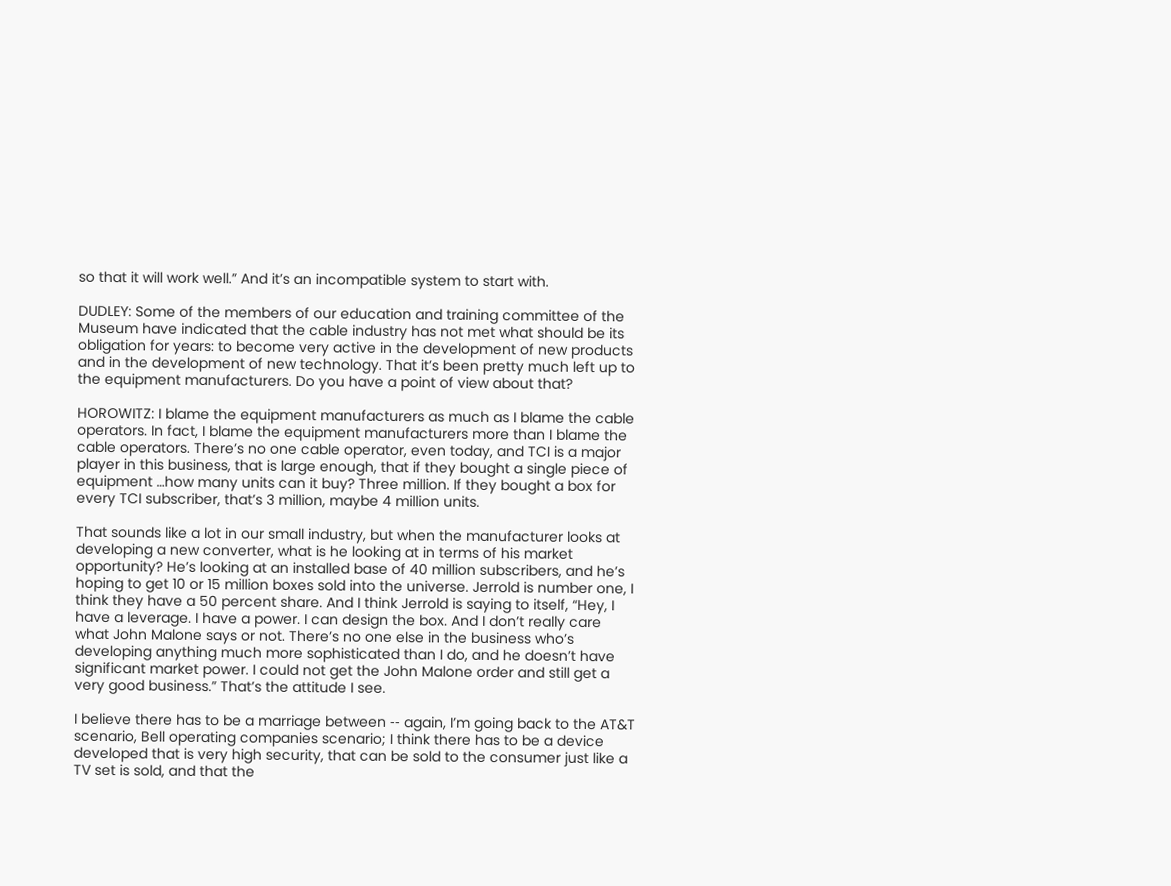so that it will work well.” And it’s an incompatible system to start with.

DUDLEY: Some of the members of our education and training committee of the Museum have indicated that the cable industry has not met what should be its obligation for years: to become very active in the development of new products and in the development of new technology. That it’s been pretty much left up to the equipment manufacturers. Do you have a point of view about that?

HOROWITZ: I blame the equipment manufacturers as much as I blame the cable operators. In fact, I blame the equipment manufacturers more than I blame the cable operators. There’s no one cable operator, even today, and TCI is a major player in this business, that is large enough, that if they bought a single piece of equipment …how many units can it buy? Three million. If they bought a box for every TCI subscriber, that’s 3 million, maybe 4 million units.

That sounds like a lot in our small industry, but when the manufacturer looks at developing a new converter, what is he looking at in terms of his market opportunity? He’s looking at an installed base of 40 million subscribers, and he’s hoping to get 10 or 15 million boxes sold into the universe. Jerrold is number one, I think they have a 50 percent share. And I think Jerrold is saying to itself, “Hey, I have a leverage. I have a power. I can design the box. And I don’t really care what John Malone says or not. There’s no one else in the business who’s developing anything much more sophisticated than I do, and he doesn’t have significant market power. I could not get the John Malone order and still get a very good business.” That’s the attitude I see.

I believe there has to be a marriage between ‑‑ again, I’m going back to the AT&T scenario, Bell operating companies scenario; I think there has to be a device developed that is very high security, that can be sold to the consumer just like a TV set is sold, and that the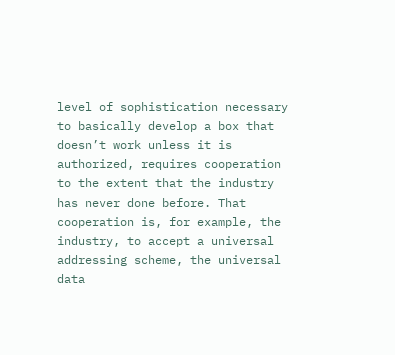level of sophistication necessary to basically develop a box that doesn’t work unless it is authorized, requires cooperation to the extent that the industry has never done before. That cooperation is, for example, the industry, to accept a universal addressing scheme, the universal data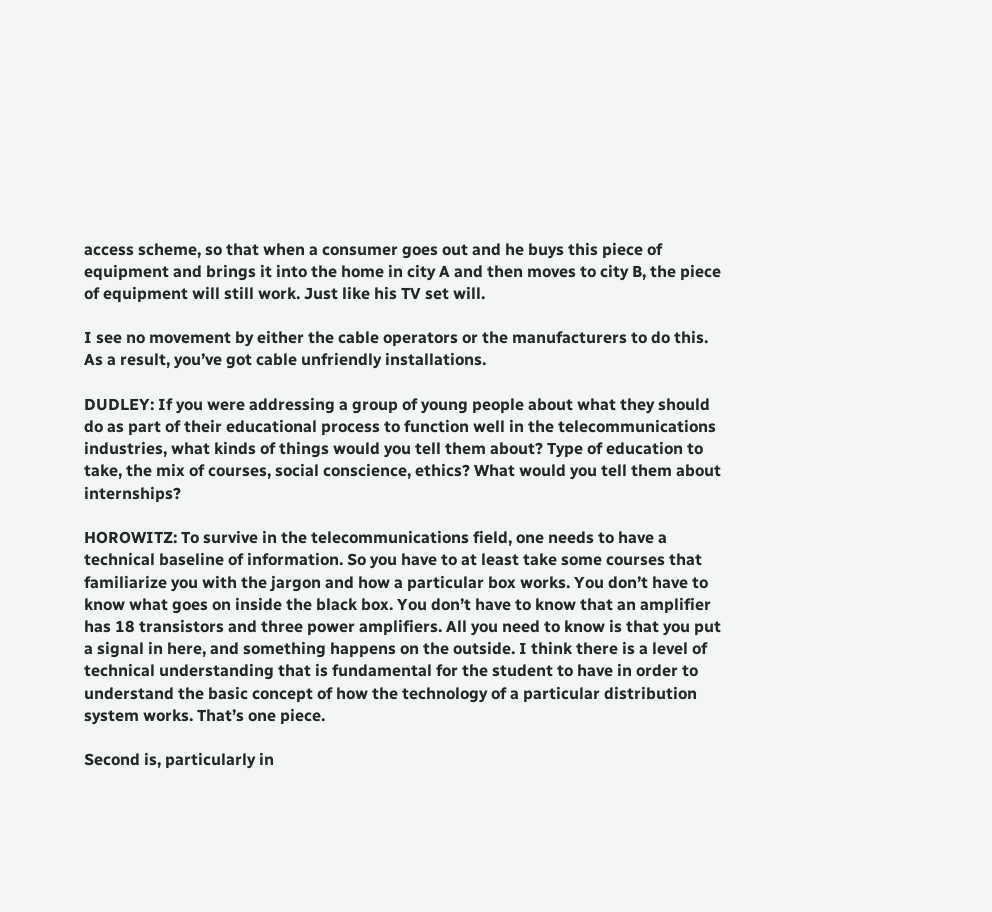access scheme, so that when a consumer goes out and he buys this piece of equipment and brings it into the home in city A and then moves to city B, the piece of equipment will still work. Just like his TV set will.

I see no movement by either the cable operators or the manufacturers to do this. As a result, you’ve got cable unfriendly installations.

DUDLEY: If you were addressing a group of young people about what they should do as part of their educational process to function well in the telecommunications industries, what kinds of things would you tell them about? Type of education to take, the mix of courses, social conscience, ethics? What would you tell them about internships?

HOROWITZ: To survive in the telecommunications field, one needs to have a technical baseline of information. So you have to at least take some courses that familiarize you with the jargon and how a particular box works. You don’t have to know what goes on inside the black box. You don’t have to know that an amplifier has 18 transistors and three power amplifiers. All you need to know is that you put a signal in here, and something happens on the outside. I think there is a level of technical understanding that is fundamental for the student to have in order to understand the basic concept of how the technology of a particular distribution system works. That’s one piece.

Second is, particularly in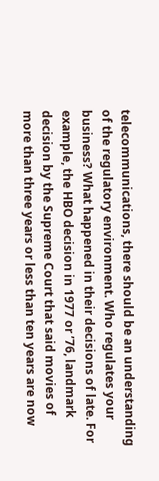telecommunications, there should be an understanding of the regulatory environment. Who regulates your business? What happened in their decisions of late. For example, the HBO decision in 1977 or ’76, landmark decision by the Supreme Court that said movies of more than three years or less than ten years are now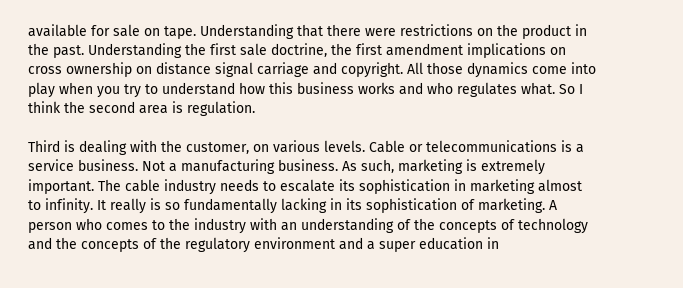available for sale on tape. Understanding that there were restrictions on the product in the past. Understanding the first sale doctrine, the first amendment implications on cross ownership on distance signal carriage and copyright. All those dynamics come into play when you try to understand how this business works and who regulates what. So I think the second area is regulation.

Third is dealing with the customer, on various levels. Cable or telecommunications is a service business. Not a manufacturing business. As such, marketing is extremely important. The cable industry needs to escalate its sophistication in marketing almost to infinity. It really is so fundamentally lacking in its sophistication of marketing. A person who comes to the industry with an understanding of the concepts of technology and the concepts of the regulatory environment and a super education in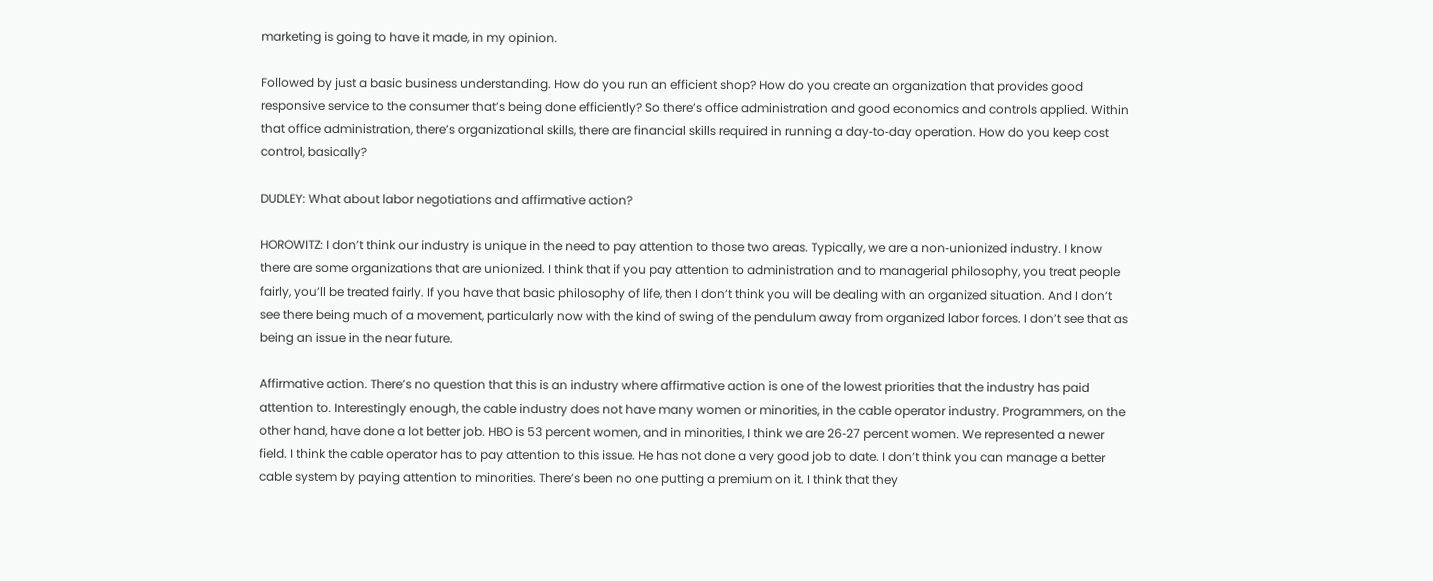marketing is going to have it made, in my opinion.

Followed by just a basic business understanding. How do you run an efficient shop? How do you create an organization that provides good responsive service to the consumer that’s being done efficiently? So there’s office administration and good economics and controls applied. Within that office administration, there’s organizational skills, there are financial skills required in running a day‑to‑day operation. How do you keep cost control, basically?

DUDLEY: What about labor negotiations and affirmative action?

HOROWITZ: I don’t think our industry is unique in the need to pay attention to those two areas. Typically, we are a non‑unionized industry. I know there are some organizations that are unionized. I think that if you pay attention to administration and to managerial philosophy, you treat people fairly, you’ll be treated fairly. If you have that basic philosophy of life, then I don’t think you will be dealing with an organized situation. And I don’t see there being much of a movement, particularly now with the kind of swing of the pendulum away from organized labor forces. I don’t see that as being an issue in the near future.

Affirmative action. There’s no question that this is an industry where affirmative action is one of the lowest priorities that the industry has paid attention to. Interestingly enough, the cable industry does not have many women or minorities, in the cable operator industry. Programmers, on the other hand, have done a lot better job. HBO is 53 percent women, and in minorities, I think we are 26‑27 percent women. We represented a newer field. I think the cable operator has to pay attention to this issue. He has not done a very good job to date. I don’t think you can manage a better cable system by paying attention to minorities. There’s been no one putting a premium on it. I think that they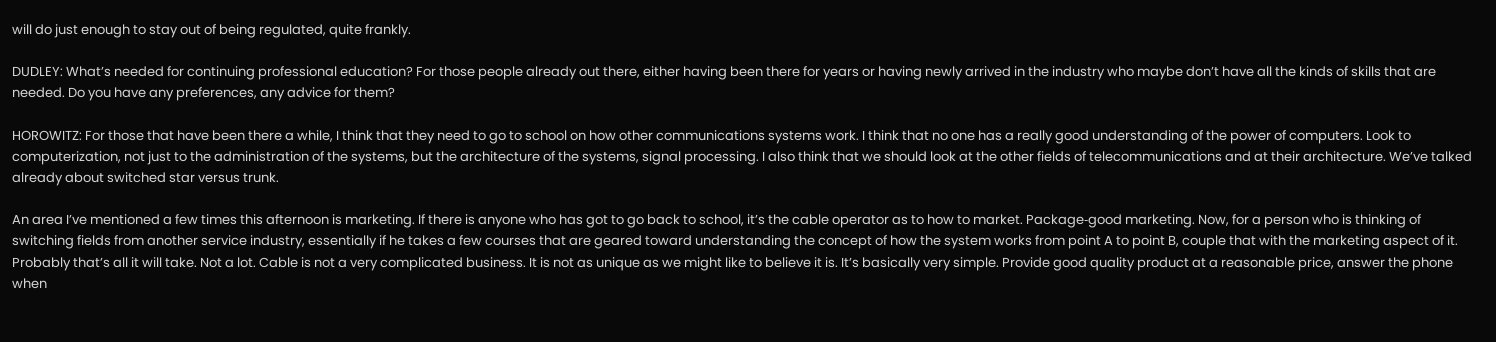will do just enough to stay out of being regulated, quite frankly.

DUDLEY: What’s needed for continuing professional education? For those people already out there, either having been there for years or having newly arrived in the industry who maybe don’t have all the kinds of skills that are needed. Do you have any preferences, any advice for them?

HOROWITZ: For those that have been there a while, I think that they need to go to school on how other communications systems work. I think that no one has a really good understanding of the power of computers. Look to computerization, not just to the administration of the systems, but the architecture of the systems, signal processing. I also think that we should look at the other fields of telecommunications and at their architecture. We’ve talked already about switched star versus trunk.

An area I’ve mentioned a few times this afternoon is marketing. If there is anyone who has got to go back to school, it’s the cable operator as to how to market. Package‑good marketing. Now, for a person who is thinking of switching fields from another service industry, essentially if he takes a few courses that are geared toward understanding the concept of how the system works from point A to point B, couple that with the marketing aspect of it. Probably that’s all it will take. Not a lot. Cable is not a very complicated business. It is not as unique as we might like to believe it is. It’s basically very simple. Provide good quality product at a reasonable price, answer the phone when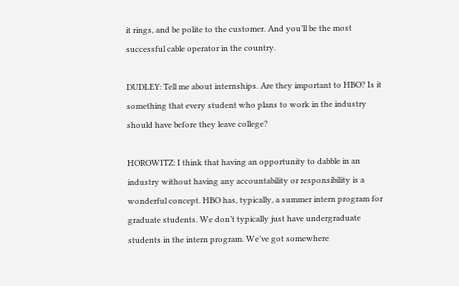it rings, and be polite to the customer. And you’ll be the most successful cable operator in the country.

DUDLEY: Tell me about internships. Are they important to HBO? Is it something that every student who plans to work in the industry should have before they leave college?

HOROWITZ: I think that having an opportunity to dabble in an industry without having any accountability or responsibility is a wonderful concept. HBO has, typically, a summer intern program for graduate students. We don’t typically just have undergraduate students in the intern program. We’ve got somewhere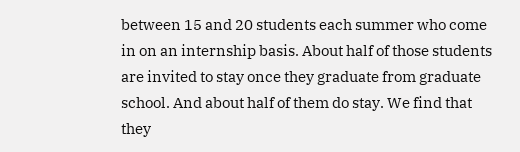between 15 and 20 students each summer who come in on an internship basis. About half of those students are invited to stay once they graduate from graduate school. And about half of them do stay. We find that they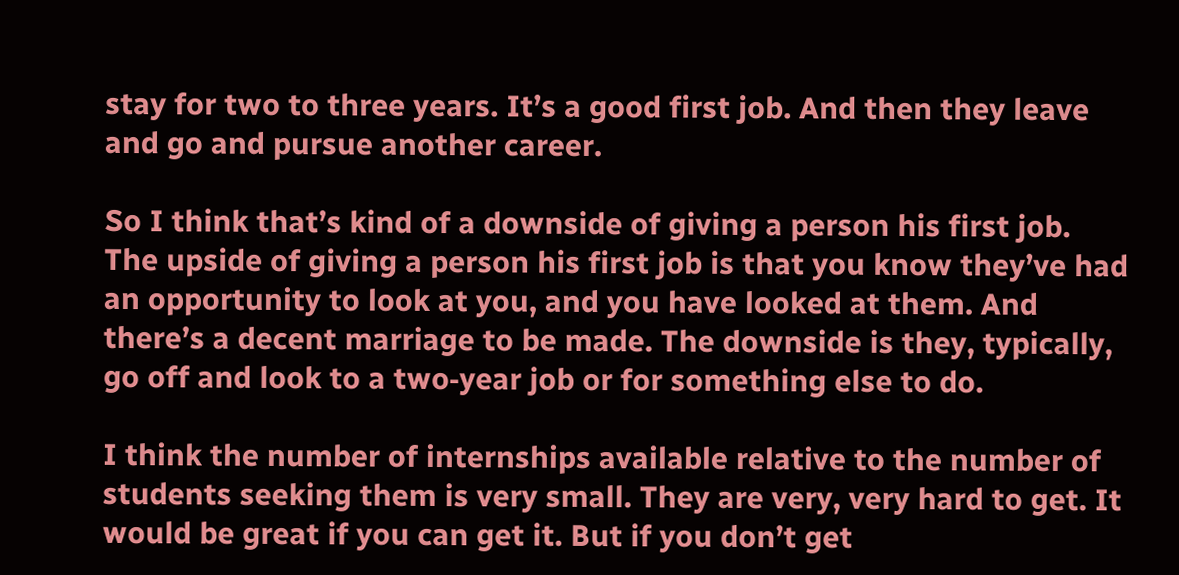stay for two to three years. It’s a good first job. And then they leave and go and pursue another career.

So I think that’s kind of a downside of giving a person his first job. The upside of giving a person his first job is that you know they’ve had an opportunity to look at you, and you have looked at them. And there’s a decent marriage to be made. The downside is they, typically, go off and look to a two‑year job or for something else to do.

I think the number of internships available relative to the number of students seeking them is very small. They are very, very hard to get. It would be great if you can get it. But if you don’t get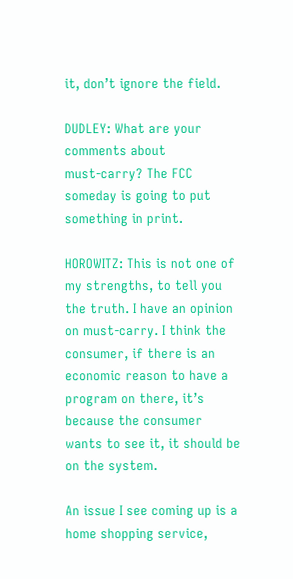it, don’t ignore the field.

DUDLEY: What are your comments about must‑carry? The FCC someday is going to put something in print.

HOROWITZ: This is not one of my strengths, to tell you the truth. I have an opinion on must‑carry. I think the consumer, if there is an economic reason to have a program on there, it’s because the consumer wants to see it, it should be on the system.

An issue I see coming up is a home shopping service,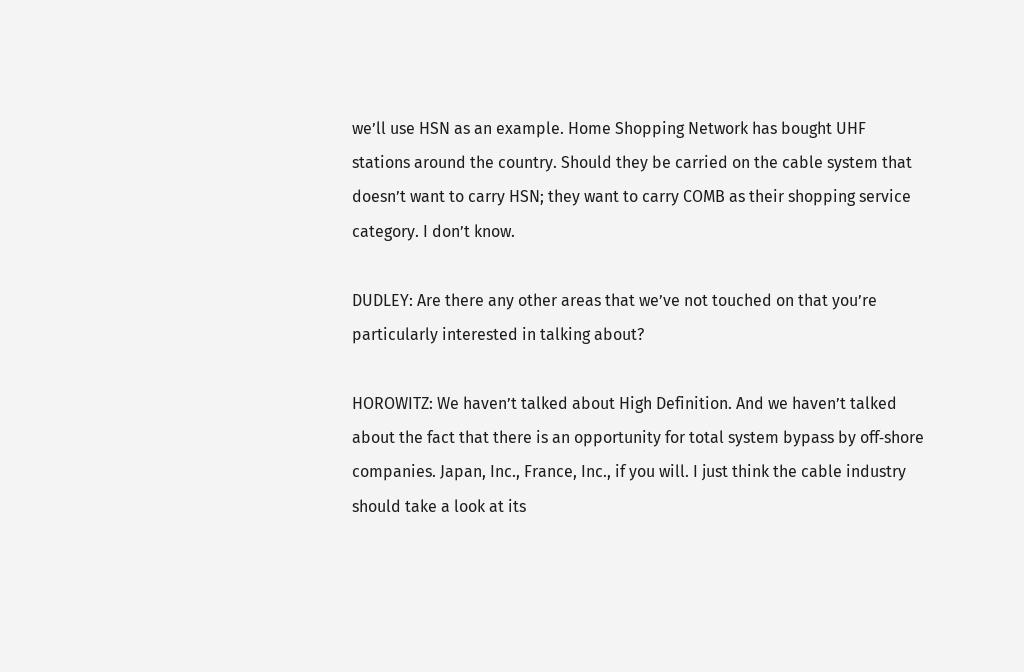we’ll use HSN as an example. Home Shopping Network has bought UHF stations around the country. Should they be carried on the cable system that doesn’t want to carry HSN; they want to carry COMB as their shopping service category. I don’t know.

DUDLEY: Are there any other areas that we’ve not touched on that you’re particularly interested in talking about?

HOROWITZ: We haven’t talked about High Definition. And we haven’t talked about the fact that there is an opportunity for total system bypass by off‑shore companies. Japan, Inc., France, Inc., if you will. I just think the cable industry should take a look at its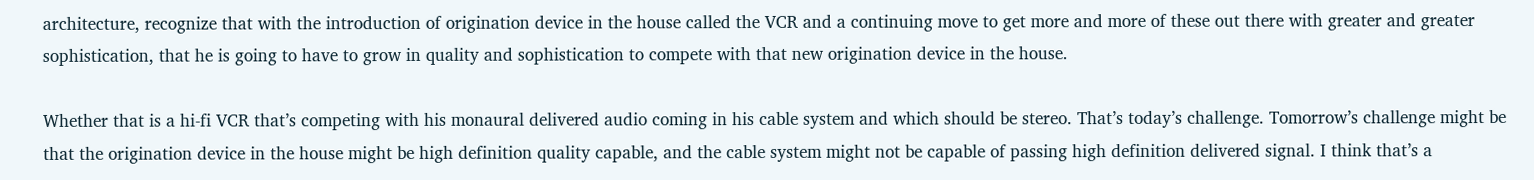architecture, recognize that with the introduction of origination device in the house called the VCR and a continuing move to get more and more of these out there with greater and greater sophistication, that he is going to have to grow in quality and sophistication to compete with that new origination device in the house.

Whether that is a hi‑fi VCR that’s competing with his monaural delivered audio coming in his cable system and which should be stereo. That’s today’s challenge. Tomorrow’s challenge might be that the origination device in the house might be high definition quality capable, and the cable system might not be capable of passing high definition delivered signal. I think that’s a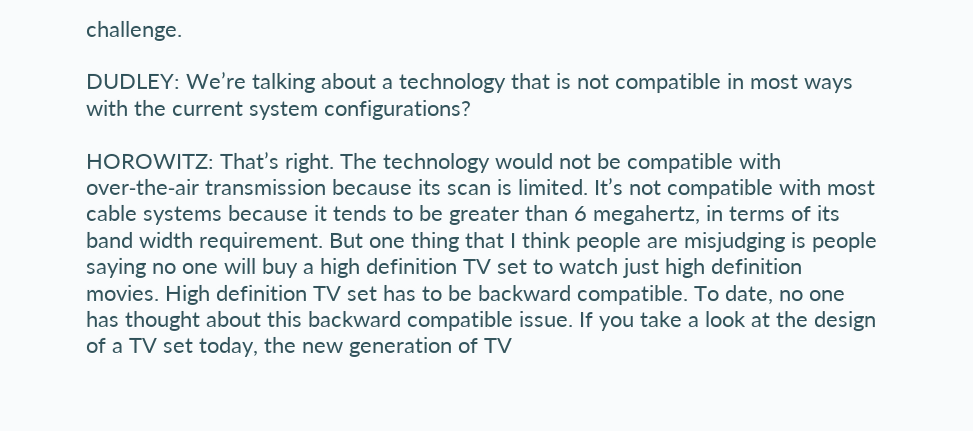challenge.

DUDLEY: We’re talking about a technology that is not compatible in most ways with the current system configurations?

HOROWITZ: That’s right. The technology would not be compatible with over‑the‑air transmission because its scan is limited. It’s not compatible with most cable systems because it tends to be greater than 6 megahertz, in terms of its band width requirement. But one thing that I think people are misjudging is people saying no one will buy a high definition TV set to watch just high definition movies. High definition TV set has to be backward compatible. To date, no one has thought about this backward compatible issue. If you take a look at the design of a TV set today, the new generation of TV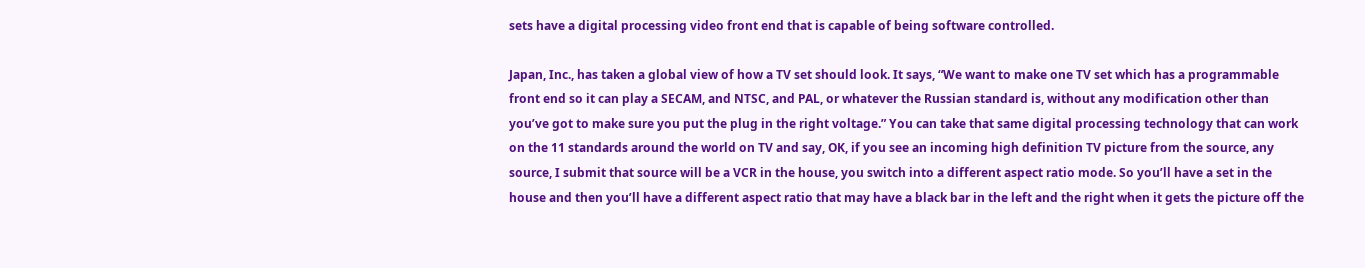sets have a digital processing video front end that is capable of being software controlled.

Japan, Inc., has taken a global view of how a TV set should look. It says, “We want to make one TV set which has a programmable front end so it can play a SECAM, and NTSC, and PAL, or whatever the Russian standard is, without any modification other than you’ve got to make sure you put the plug in the right voltage.” You can take that same digital processing technology that can work on the 11 standards around the world on TV and say, OK, if you see an incoming high definition TV picture from the source, any source, I submit that source will be a VCR in the house, you switch into a different aspect ratio mode. So you’ll have a set in the house and then you’ll have a different aspect ratio that may have a black bar in the left and the right when it gets the picture off the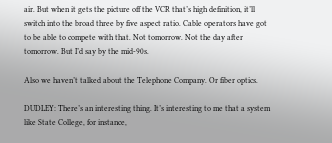air. But when it gets the picture off the VCR that’s high definition, it’ll switch into the broad three by five aspect ratio. Cable operators have got to be able to compete with that. Not tomorrow. Not the day after tomorrow. But I’d say by the mid‑90s.

Also we haven’t talked about the Telephone Company. Or fiber optics.

DUDLEY: There’s an interesting thing. It’s interesting to me that a system like State College, for instance,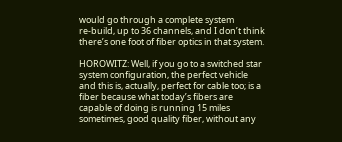would go through a complete system re‑build, up to 36 channels, and I don’t think there’s one foot of fiber optics in that system.

HOROWITZ: Well, if you go to a switched star system configuration, the perfect vehicle and this is, actually, perfect for cable too; is a fiber because what today’s fibers are capable of doing is running 15 miles sometimes, good quality fiber, without any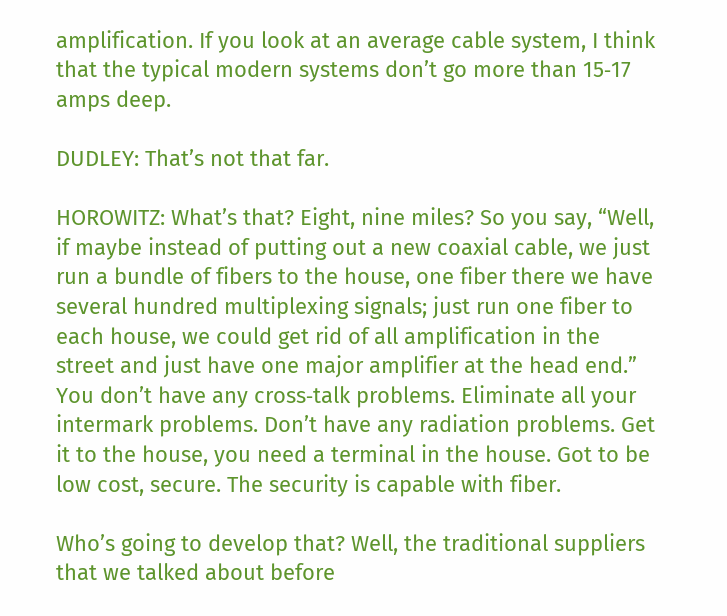amplification. If you look at an average cable system, I think that the typical modern systems don’t go more than 15‑17 amps deep.

DUDLEY: That’s not that far.

HOROWITZ: What’s that? Eight, nine miles? So you say, “Well, if maybe instead of putting out a new coaxial cable, we just run a bundle of fibers to the house, one fiber there we have several hundred multiplexing signals; just run one fiber to each house, we could get rid of all amplification in the street and just have one major amplifier at the head end.” You don’t have any cross‑talk problems. Eliminate all your intermark problems. Don’t have any radiation problems. Get it to the house, you need a terminal in the house. Got to be low cost, secure. The security is capable with fiber.

Who’s going to develop that? Well, the traditional suppliers that we talked about before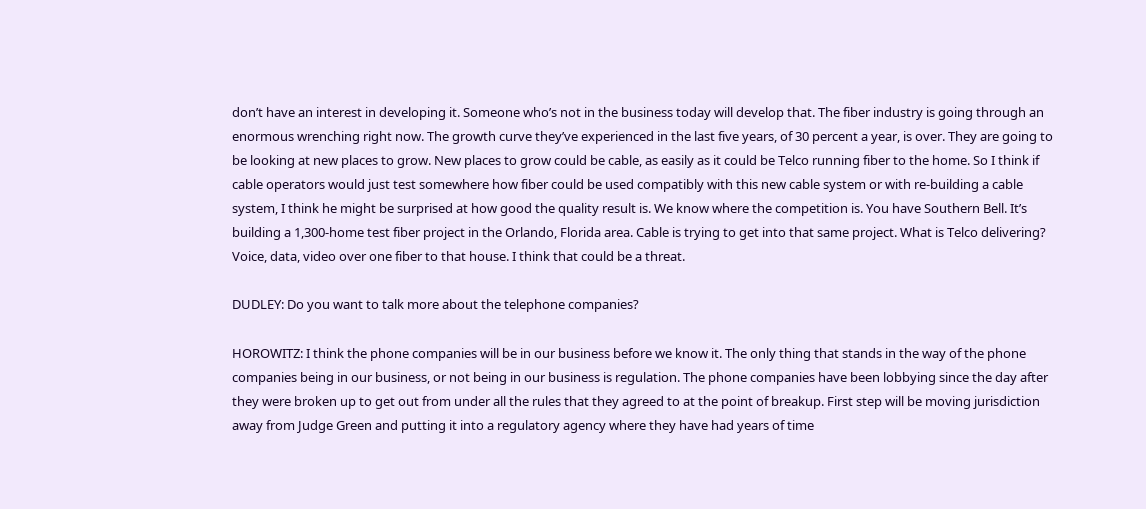don’t have an interest in developing it. Someone who’s not in the business today will develop that. The fiber industry is going through an enormous wrenching right now. The growth curve they’ve experienced in the last five years, of 30 percent a year, is over. They are going to be looking at new places to grow. New places to grow could be cable, as easily as it could be Telco running fiber to the home. So I think if cable operators would just test somewhere how fiber could be used compatibly with this new cable system or with re‑building a cable system, I think he might be surprised at how good the quality result is. We know where the competition is. You have Southern Bell. It’s building a 1,300‑home test fiber project in the Orlando, Florida area. Cable is trying to get into that same project. What is Telco delivering? Voice, data, video over one fiber to that house. I think that could be a threat.

DUDLEY: Do you want to talk more about the telephone companies?

HOROWITZ: I think the phone companies will be in our business before we know it. The only thing that stands in the way of the phone companies being in our business, or not being in our business is regulation. The phone companies have been lobbying since the day after they were broken up to get out from under all the rules that they agreed to at the point of breakup. First step will be moving jurisdiction away from Judge Green and putting it into a regulatory agency where they have had years of time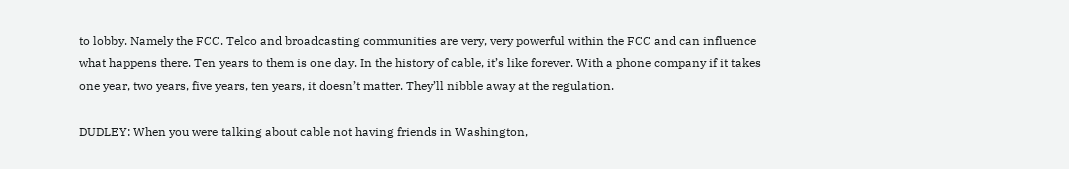to lobby. Namely the FCC. Telco and broadcasting communities are very, very powerful within the FCC and can influence what happens there. Ten years to them is one day. In the history of cable, it’s like forever. With a phone company if it takes one year, two years, five years, ten years, it doesn’t matter. They’ll nibble away at the regulation.

DUDLEY: When you were talking about cable not having friends in Washington,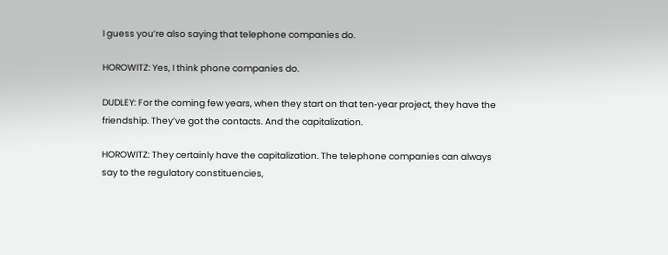I guess you’re also saying that telephone companies do.

HOROWITZ: Yes, I think phone companies do.

DUDLEY: For the coming few years, when they start on that ten‑year project, they have the friendship. They’ve got the contacts. And the capitalization.

HOROWITZ: They certainly have the capitalization. The telephone companies can always say to the regulatory constituencies,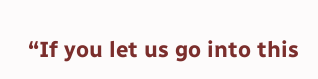“If you let us go into this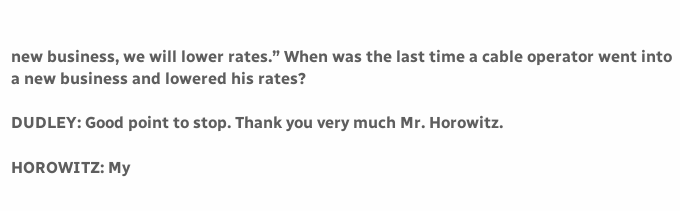new business, we will lower rates.” When was the last time a cable operator went into a new business and lowered his rates?

DUDLEY: Good point to stop. Thank you very much Mr. Horowitz.

HOROWITZ: My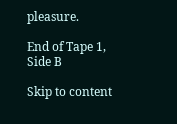pleasure.

End of Tape 1, Side B

Skip to content